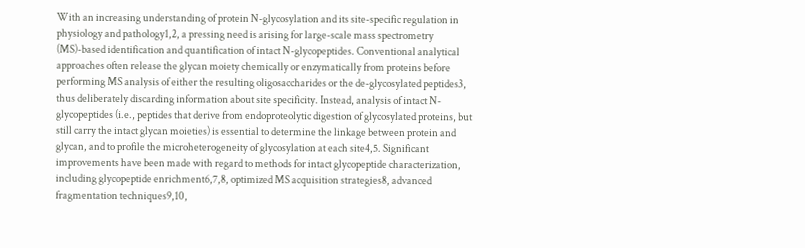With an increasing understanding of protein N-glycosylation and its site-specific regulation in physiology and pathology1,2, a pressing need is arising for large-scale mass spectrometry (MS)-based identification and quantification of intact N-glycopeptides. Conventional analytical approaches often release the glycan moiety chemically or enzymatically from proteins before performing MS analysis of either the resulting oligosaccharides or the de-glycosylated peptides3, thus deliberately discarding information about site specificity. Instead, analysis of intact N-glycopeptides (i.e., peptides that derive from endoproteolytic digestion of glycosylated proteins, but still carry the intact glycan moieties) is essential to determine the linkage between protein and glycan, and to profile the microheterogeneity of glycosylation at each site4,5. Significant improvements have been made with regard to methods for intact glycopeptide characterization, including glycopeptide enrichment6,7,8, optimized MS acquisition strategies8, advanced fragmentation techniques9,10,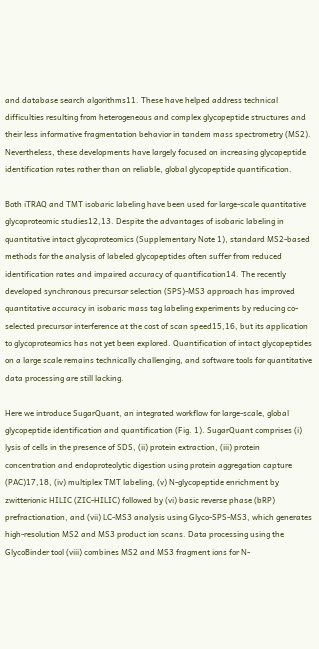and database search algorithms11. These have helped address technical difficulties resulting from heterogeneous and complex glycopeptide structures and their less informative fragmentation behavior in tandem mass spectrometry (MS2). Nevertheless, these developments have largely focused on increasing glycopeptide identification rates rather than on reliable, global glycopeptide quantification.

Both iTRAQ and TMT isobaric labeling have been used for large-scale quantitative glycoproteomic studies12,13. Despite the advantages of isobaric labeling in quantitative intact glycoproteomics (Supplementary Note 1), standard MS2-based methods for the analysis of labeled glycopeptides often suffer from reduced identification rates and impaired accuracy of quantification14. The recently developed synchronous precursor selection (SPS)-MS3 approach has improved quantitative accuracy in isobaric mass tag labeling experiments by reducing co-selected precursor interference at the cost of scan speed15,16, but its application to glycoproteomics has not yet been explored. Quantification of intact glycopeptides on a large scale remains technically challenging, and software tools for quantitative data processing are still lacking.

Here we introduce SugarQuant, an integrated workflow for large-scale, global glycopeptide identification and quantification (Fig. 1). SugarQuant comprises (i) lysis of cells in the presence of SDS, (ii) protein extraction, (iii) protein concentration and endoproteolytic digestion using protein aggregation capture (PAC)17,18, (iv) multiplex TMT labeling, (v) N-glycopeptide enrichment by zwitterionic HILIC (ZIC-HILIC) followed by (vi) basic reverse phase (bRP) prefractionation, and (vii) LC-MS3 analysis using Glyco-SPS-MS3, which generates high-resolution MS2 and MS3 product ion scans. Data processing using the GlycoBinder tool (viii) combines MS2 and MS3 fragment ions for N-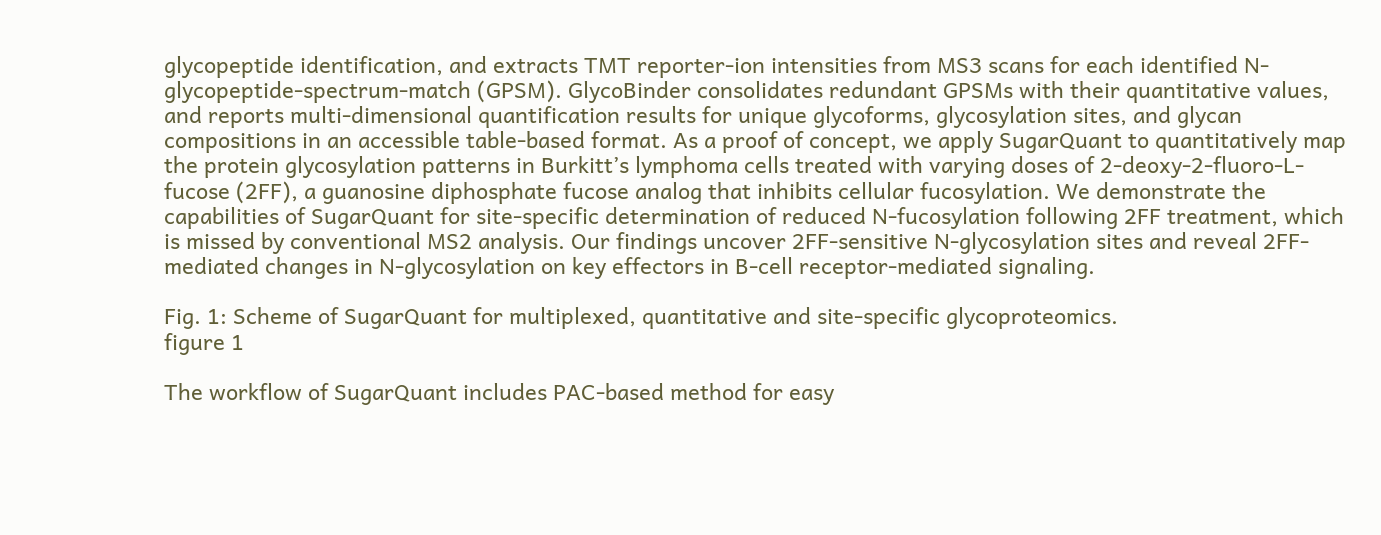glycopeptide identification, and extracts TMT reporter-ion intensities from MS3 scans for each identified N-glycopeptide-spectrum-match (GPSM). GlycoBinder consolidates redundant GPSMs with their quantitative values, and reports multi-dimensional quantification results for unique glycoforms, glycosylation sites, and glycan compositions in an accessible table-based format. As a proof of concept, we apply SugarQuant to quantitatively map the protein glycosylation patterns in Burkitt’s lymphoma cells treated with varying doses of 2-deoxy-2-fluoro-L-fucose (2FF), a guanosine diphosphate fucose analog that inhibits cellular fucosylation. We demonstrate the capabilities of SugarQuant for site-specific determination of reduced N-fucosylation following 2FF treatment, which is missed by conventional MS2 analysis. Our findings uncover 2FF-sensitive N-glycosylation sites and reveal 2FF-mediated changes in N-glycosylation on key effectors in B-cell receptor-mediated signaling.

Fig. 1: Scheme of SugarQuant for multiplexed, quantitative and site-specific glycoproteomics.
figure 1

The workflow of SugarQuant includes PAC-based method for easy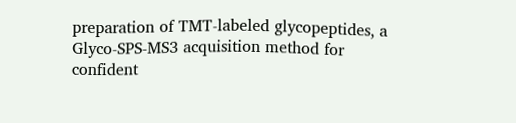preparation of TMT-labeled glycopeptides, a Glyco-SPS-MS3 acquisition method for confident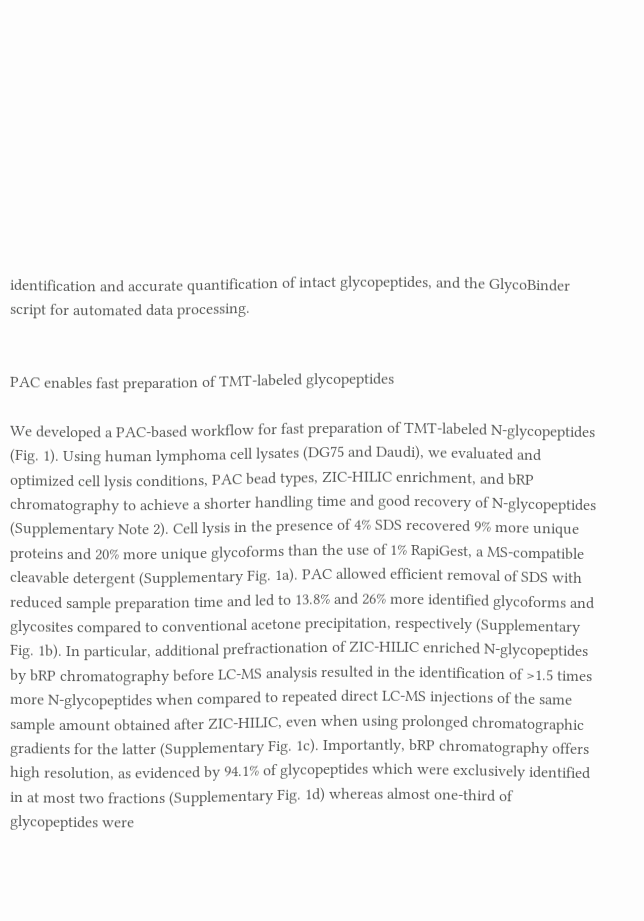identification and accurate quantification of intact glycopeptides, and the GlycoBinder script for automated data processing.


PAC enables fast preparation of TMT-labeled glycopeptides

We developed a PAC-based workflow for fast preparation of TMT-labeled N-glycopeptides (Fig. 1). Using human lymphoma cell lysates (DG75 and Daudi), we evaluated and optimized cell lysis conditions, PAC bead types, ZIC-HILIC enrichment, and bRP chromatography to achieve a shorter handling time and good recovery of N-glycopeptides (Supplementary Note 2). Cell lysis in the presence of 4% SDS recovered 9% more unique proteins and 20% more unique glycoforms than the use of 1% RapiGest, a MS-compatible cleavable detergent (Supplementary Fig. 1a). PAC allowed efficient removal of SDS with reduced sample preparation time and led to 13.8% and 26% more identified glycoforms and glycosites compared to conventional acetone precipitation, respectively (Supplementary Fig. 1b). In particular, additional prefractionation of ZIC-HILIC enriched N-glycopeptides by bRP chromatography before LC-MS analysis resulted in the identification of >1.5 times more N-glycopeptides when compared to repeated direct LC-MS injections of the same sample amount obtained after ZIC-HILIC, even when using prolonged chromatographic gradients for the latter (Supplementary Fig. 1c). Importantly, bRP chromatography offers high resolution, as evidenced by 94.1% of glycopeptides which were exclusively identified in at most two fractions (Supplementary Fig. 1d) whereas almost one-third of glycopeptides were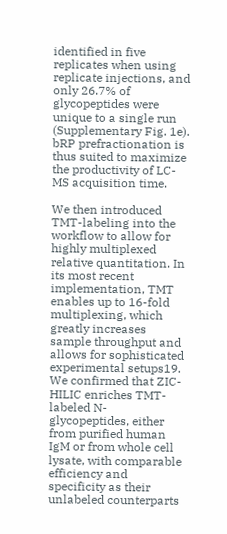identified in five replicates when using replicate injections, and only 26.7% of glycopeptides were unique to a single run (Supplementary Fig. 1e). bRP prefractionation is thus suited to maximize the productivity of LC-MS acquisition time.

We then introduced TMT-labeling into the workflow to allow for highly multiplexed relative quantitation. In its most recent implementation, TMT enables up to 16-fold multiplexing, which greatly increases sample throughput and allows for sophisticated experimental setups19. We confirmed that ZIC-HILIC enriches TMT-labeled N-glycopeptides, either from purified human IgM or from whole cell lysate, with comparable efficiency and specificity as their unlabeled counterparts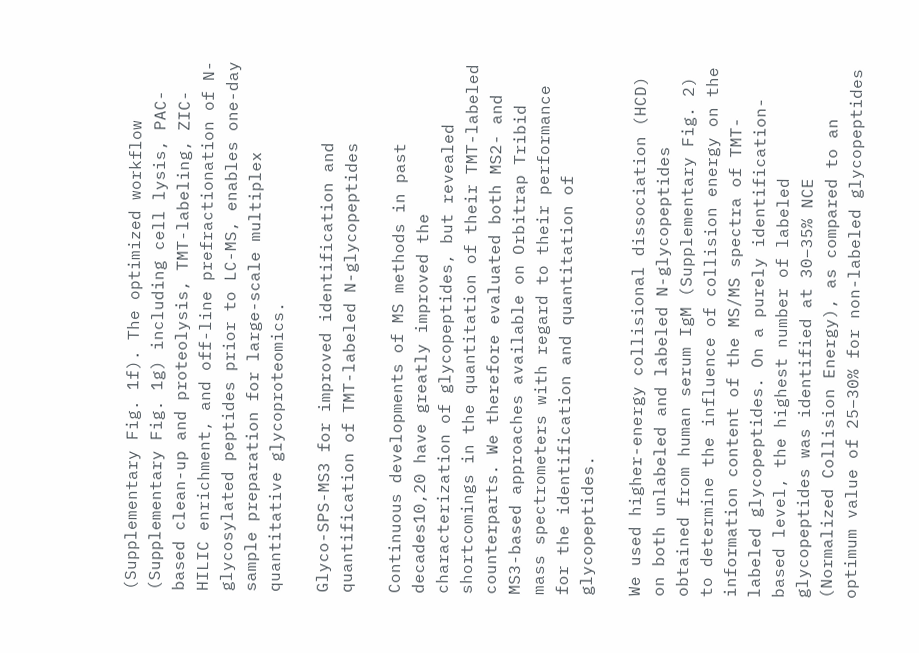(Supplementary Fig. 1f). The optimized workflow (Supplementary Fig. 1g) including cell lysis, PAC-based clean-up and proteolysis, TMT-labeling, ZIC-HILIC enrichment, and off-line prefractionation of N-glycosylated peptides prior to LC-MS, enables one-day sample preparation for large-scale multiplex quantitative glycoproteomics.

Glyco-SPS-MS3 for improved identification and quantification of TMT-labeled N-glycopeptides

Continuous developments of MS methods in past decades10,20 have greatly improved the characterization of glycopeptides, but revealed shortcomings in the quantitation of their TMT-labeled counterparts. We therefore evaluated both MS2- and MS3-based approaches available on Orbitrap Tribid mass spectrometers with regard to their performance for the identification and quantitation of glycopeptides.

We used higher-energy collisional dissociation (HCD) on both unlabeled and labeled N-glycopeptides obtained from human serum IgM (Supplementary Fig. 2) to determine the influence of collision energy on the information content of the MS/MS spectra of TMT-labeled glycopeptides. On a purely identification-based level, the highest number of labeled glycopeptides was identified at 30–35% NCE (Normalized Collision Energy), as compared to an optimum value of 25–30% for non-labeled glycopeptides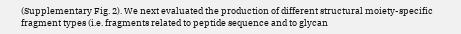(Supplementary Fig. 2). We next evaluated the production of different structural moiety-specific fragment types (i.e. fragments related to peptide sequence and to glycan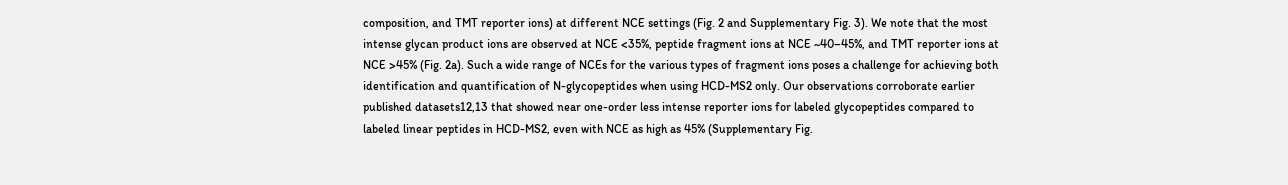composition, and TMT reporter ions) at different NCE settings (Fig. 2 and Supplementary Fig. 3). We note that the most intense glycan product ions are observed at NCE <35%, peptide fragment ions at NCE ~40–45%, and TMT reporter ions at NCE >45% (Fig. 2a). Such a wide range of NCEs for the various types of fragment ions poses a challenge for achieving both identification and quantification of N-glycopeptides when using HCD-MS2 only. Our observations corroborate earlier published datasets12,13 that showed near one-order less intense reporter ions for labeled glycopeptides compared to labeled linear peptides in HCD-MS2, even with NCE as high as 45% (Supplementary Fig.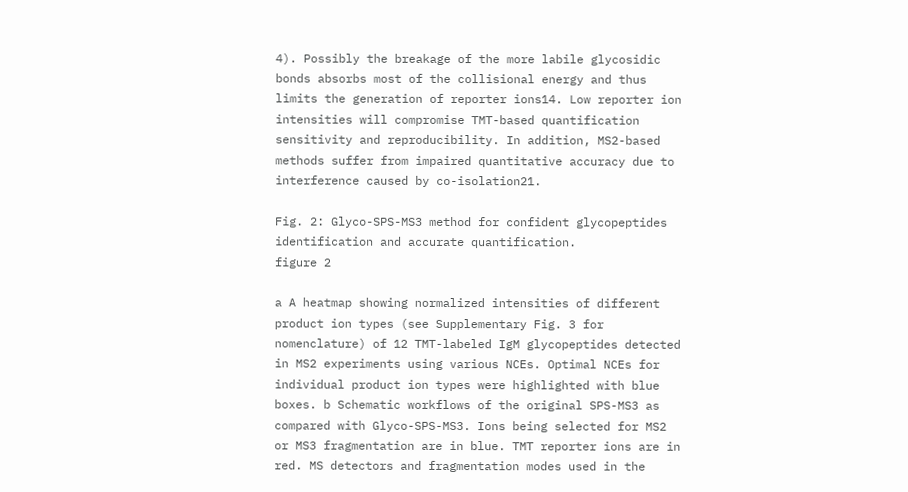4). Possibly the breakage of the more labile glycosidic bonds absorbs most of the collisional energy and thus limits the generation of reporter ions14. Low reporter ion intensities will compromise TMT-based quantification sensitivity and reproducibility. In addition, MS2-based methods suffer from impaired quantitative accuracy due to interference caused by co-isolation21.

Fig. 2: Glyco-SPS-MS3 method for confident glycopeptides identification and accurate quantification.
figure 2

a A heatmap showing normalized intensities of different product ion types (see Supplementary Fig. 3 for nomenclature) of 12 TMT-labeled IgM glycopeptides detected in MS2 experiments using various NCEs. Optimal NCEs for individual product ion types were highlighted with blue boxes. b Schematic workflows of the original SPS-MS3 as compared with Glyco-SPS-MS3. Ions being selected for MS2 or MS3 fragmentation are in blue. TMT reporter ions are in red. MS detectors and fragmentation modes used in the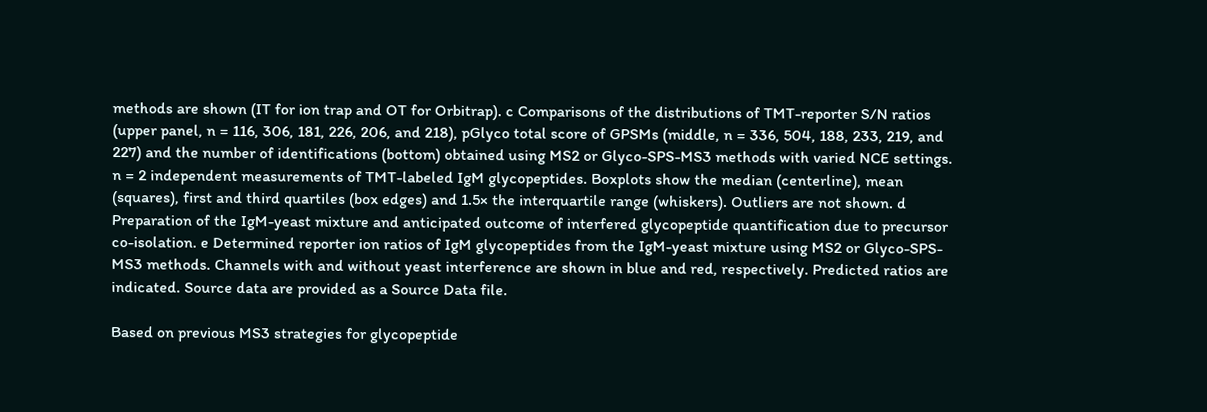methods are shown (IT for ion trap and OT for Orbitrap). c Comparisons of the distributions of TMT-reporter S/N ratios (upper panel, n = 116, 306, 181, 226, 206, and 218), pGlyco total score of GPSMs (middle, n = 336, 504, 188, 233, 219, and 227) and the number of identifications (bottom) obtained using MS2 or Glyco-SPS-MS3 methods with varied NCE settings. n = 2 independent measurements of TMT-labeled IgM glycopeptides. Boxplots show the median (centerline), mean (squares), first and third quartiles (box edges) and 1.5× the interquartile range (whiskers). Outliers are not shown. d Preparation of the IgM-yeast mixture and anticipated outcome of interfered glycopeptide quantification due to precursor co-isolation. e Determined reporter ion ratios of IgM glycopeptides from the IgM-yeast mixture using MS2 or Glyco-SPS-MS3 methods. Channels with and without yeast interference are shown in blue and red, respectively. Predicted ratios are indicated. Source data are provided as a Source Data file.

Based on previous MS3 strategies for glycopeptide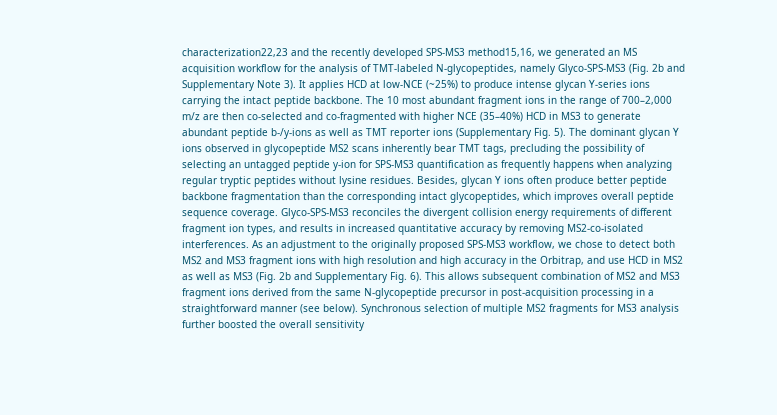characterization22,23 and the recently developed SPS-MS3 method15,16, we generated an MS acquisition workflow for the analysis of TMT-labeled N-glycopeptides, namely Glyco-SPS-MS3 (Fig. 2b and Supplementary Note 3). It applies HCD at low-NCE (~25%) to produce intense glycan Y-series ions carrying the intact peptide backbone. The 10 most abundant fragment ions in the range of 700–2,000 m/z are then co-selected and co-fragmented with higher NCE (35–40%) HCD in MS3 to generate abundant peptide b-/y-ions as well as TMT reporter ions (Supplementary Fig. 5). The dominant glycan Y ions observed in glycopeptide MS2 scans inherently bear TMT tags, precluding the possibility of selecting an untagged peptide y-ion for SPS-MS3 quantification as frequently happens when analyzing regular tryptic peptides without lysine residues. Besides, glycan Y ions often produce better peptide backbone fragmentation than the corresponding intact glycopeptides, which improves overall peptide sequence coverage. Glyco-SPS-MS3 reconciles the divergent collision energy requirements of different fragment ion types, and results in increased quantitative accuracy by removing MS2-co-isolated interferences. As an adjustment to the originally proposed SPS-MS3 workflow, we chose to detect both MS2 and MS3 fragment ions with high resolution and high accuracy in the Orbitrap, and use HCD in MS2 as well as MS3 (Fig. 2b and Supplementary Fig. 6). This allows subsequent combination of MS2 and MS3 fragment ions derived from the same N-glycopeptide precursor in post-acquisition processing in a straightforward manner (see below). Synchronous selection of multiple MS2 fragments for MS3 analysis further boosted the overall sensitivity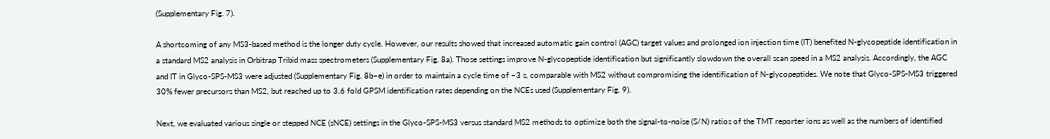(Supplementary Fig. 7).

A shortcoming of any MS3-based method is the longer duty cycle. However, our results showed that increased automatic gain control (AGC) target values and prolonged ion injection time (IT) benefited N-glycopeptide identification in a standard MS2 analysis in Orbitrap Tribid mass spectrometers (Supplementary Fig. 8a). Those settings improve N-glycopeptide identification but significantly slowdown the overall scan speed in a MS2 analysis. Accordingly, the AGC and IT in Glyco-SPS-MS3 were adjusted (Supplementary Fig. 8b–e) in order to maintain a cycle time of ~3 s, comparable with MS2 without compromising the identification of N-glycopeptides. We note that Glyco-SPS-MS3 triggered 30% fewer precursors than MS2, but reached up to 3.6 fold GPSM identification rates depending on the NCEs used (Supplementary Fig. 9).

Next, we evaluated various single or stepped NCE (sNCE) settings in the Glyco-SPS-MS3 versus standard MS2 methods to optimize both the signal-to-noise (S/N) ratios of the TMT reporter ions as well as the numbers of identified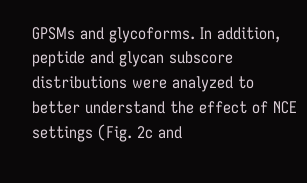GPSMs and glycoforms. In addition, peptide and glycan subscore distributions were analyzed to better understand the effect of NCE settings (Fig. 2c and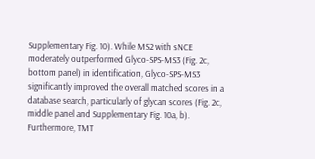Supplementary Fig. 10). While MS2 with sNCE moderately outperformed Glyco-SPS-MS3 (Fig. 2c, bottom panel) in identification, Glyco-SPS-MS3 significantly improved the overall matched scores in a database search, particularly of glycan scores (Fig. 2c, middle panel and Supplementary Fig. 10a, b). Furthermore, TMT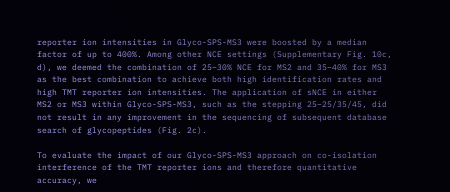reporter ion intensities in Glyco-SPS-MS3 were boosted by a median factor of up to 400%. Among other NCE settings (Supplementary Fig. 10c, d), we deemed the combination of 25–30% NCE for MS2 and 35–40% for MS3 as the best combination to achieve both high identification rates and high TMT reporter ion intensities. The application of sNCE in either MS2 or MS3 within Glyco-SPS-MS3, such as the stepping 25–25/35/45, did not result in any improvement in the sequencing of subsequent database search of glycopeptides (Fig. 2c).

To evaluate the impact of our Glyco-SPS-MS3 approach on co-isolation interference of the TMT reporter ions and therefore quantitative accuracy, we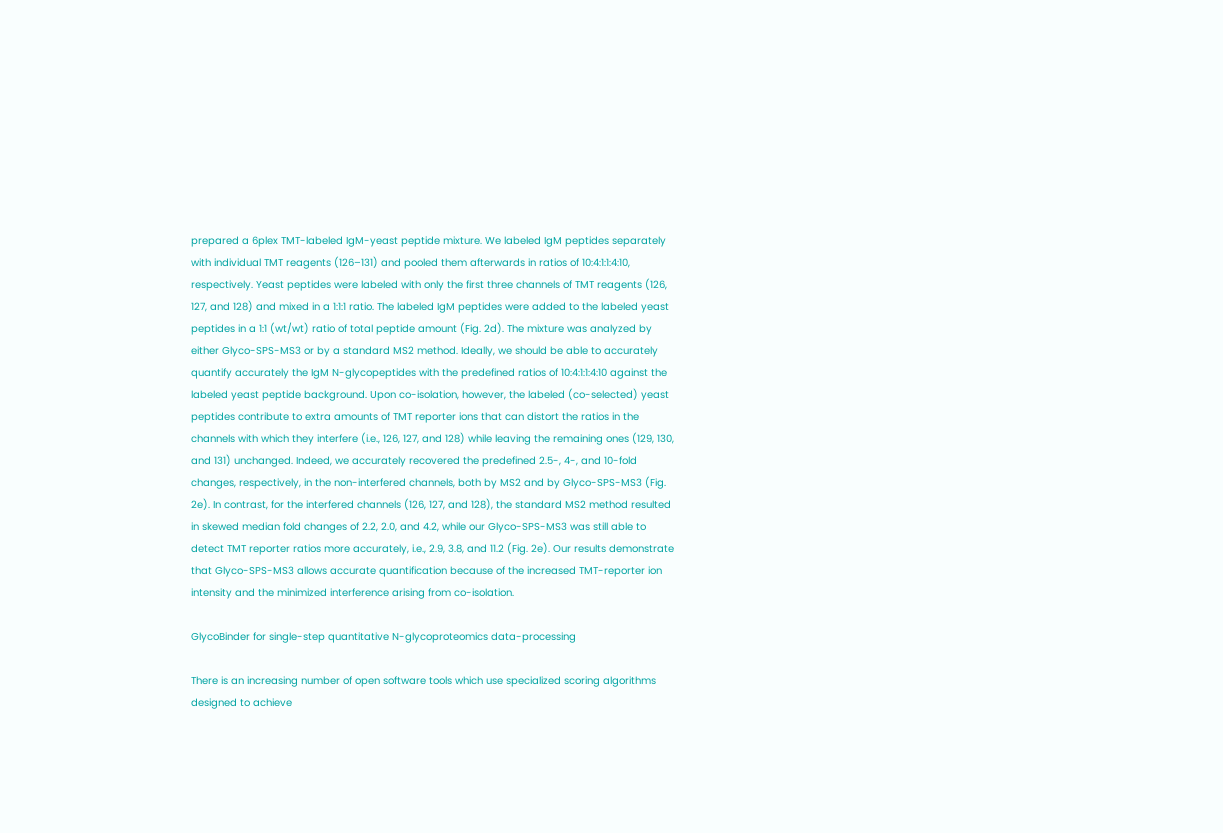prepared a 6plex TMT-labeled IgM-yeast peptide mixture. We labeled IgM peptides separately with individual TMT reagents (126–131) and pooled them afterwards in ratios of 10:4:1:1:4:10, respectively. Yeast peptides were labeled with only the first three channels of TMT reagents (126, 127, and 128) and mixed in a 1:1:1 ratio. The labeled IgM peptides were added to the labeled yeast peptides in a 1:1 (wt/wt) ratio of total peptide amount (Fig. 2d). The mixture was analyzed by either Glyco-SPS-MS3 or by a standard MS2 method. Ideally, we should be able to accurately quantify accurately the IgM N-glycopeptides with the predefined ratios of 10:4:1:1:4:10 against the labeled yeast peptide background. Upon co-isolation, however, the labeled (co-selected) yeast peptides contribute to extra amounts of TMT reporter ions that can distort the ratios in the channels with which they interfere (i.e., 126, 127, and 128) while leaving the remaining ones (129, 130, and 131) unchanged. Indeed, we accurately recovered the predefined 2.5-, 4-, and 10-fold changes, respectively, in the non-interfered channels, both by MS2 and by Glyco-SPS-MS3 (Fig. 2e). In contrast, for the interfered channels (126, 127, and 128), the standard MS2 method resulted in skewed median fold changes of 2.2, 2.0, and 4.2, while our Glyco-SPS-MS3 was still able to detect TMT reporter ratios more accurately, i.e., 2.9, 3.8, and 11.2 (Fig. 2e). Our results demonstrate that Glyco-SPS-MS3 allows accurate quantification because of the increased TMT-reporter ion intensity and the minimized interference arising from co-isolation.

GlycoBinder for single-step quantitative N-glycoproteomics data-processing

There is an increasing number of open software tools which use specialized scoring algorithms designed to achieve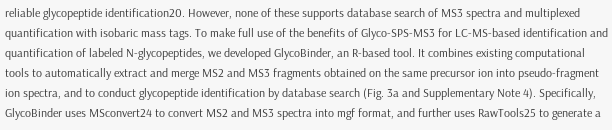reliable glycopeptide identification20. However, none of these supports database search of MS3 spectra and multiplexed quantification with isobaric mass tags. To make full use of the benefits of Glyco-SPS-MS3 for LC-MS-based identification and quantification of labeled N-glycopeptides, we developed GlycoBinder, an R-based tool. It combines existing computational tools to automatically extract and merge MS2 and MS3 fragments obtained on the same precursor ion into pseudo-fragment ion spectra, and to conduct glycopeptide identification by database search (Fig. 3a and Supplementary Note 4). Specifically, GlycoBinder uses MSconvert24 to convert MS2 and MS3 spectra into mgf format, and further uses RawTools25 to generate a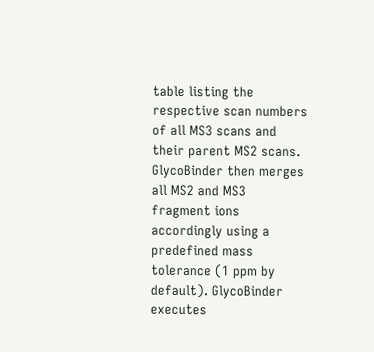table listing the respective scan numbers of all MS3 scans and their parent MS2 scans. GlycoBinder then merges all MS2 and MS3 fragment ions accordingly using a predefined mass tolerance (1 ppm by default). GlycoBinder executes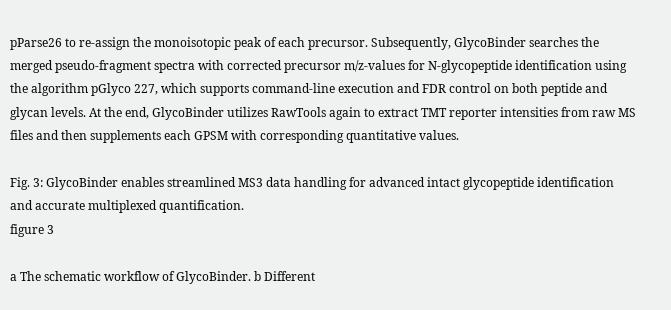pParse26 to re-assign the monoisotopic peak of each precursor. Subsequently, GlycoBinder searches the merged pseudo-fragment spectra with corrected precursor m/z-values for N-glycopeptide identification using the algorithm pGlyco 227, which supports command-line execution and FDR control on both peptide and glycan levels. At the end, GlycoBinder utilizes RawTools again to extract TMT reporter intensities from raw MS files and then supplements each GPSM with corresponding quantitative values.

Fig. 3: GlycoBinder enables streamlined MS3 data handling for advanced intact glycopeptide identification and accurate multiplexed quantification.
figure 3

a The schematic workflow of GlycoBinder. b Different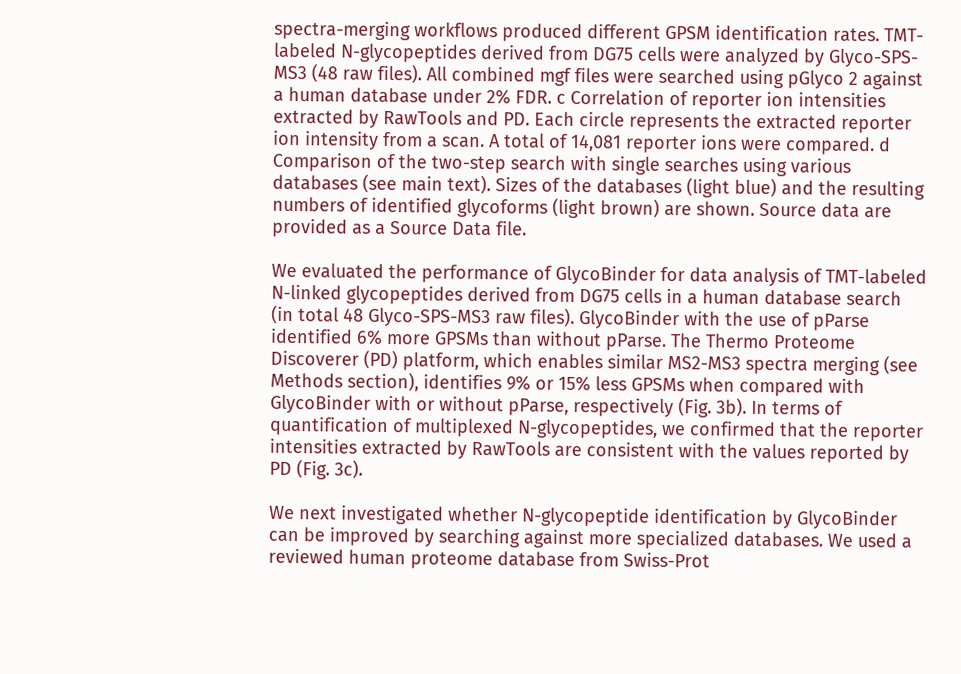spectra-merging workflows produced different GPSM identification rates. TMT-labeled N-glycopeptides derived from DG75 cells were analyzed by Glyco-SPS-MS3 (48 raw files). All combined mgf files were searched using pGlyco 2 against a human database under 2% FDR. c Correlation of reporter ion intensities extracted by RawTools and PD. Each circle represents the extracted reporter ion intensity from a scan. A total of 14,081 reporter ions were compared. d Comparison of the two-step search with single searches using various databases (see main text). Sizes of the databases (light blue) and the resulting numbers of identified glycoforms (light brown) are shown. Source data are provided as a Source Data file.

We evaluated the performance of GlycoBinder for data analysis of TMT-labeled N-linked glycopeptides derived from DG75 cells in a human database search (in total 48 Glyco-SPS-MS3 raw files). GlycoBinder with the use of pParse identified 6% more GPSMs than without pParse. The Thermo Proteome Discoverer (PD) platform, which enables similar MS2-MS3 spectra merging (see Methods section), identifies 9% or 15% less GPSMs when compared with GlycoBinder with or without pParse, respectively (Fig. 3b). In terms of quantification of multiplexed N-glycopeptides, we confirmed that the reporter intensities extracted by RawTools are consistent with the values reported by PD (Fig. 3c).

We next investigated whether N-glycopeptide identification by GlycoBinder can be improved by searching against more specialized databases. We used a reviewed human proteome database from Swiss-Prot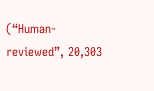(“Human-reviewed”, 20,303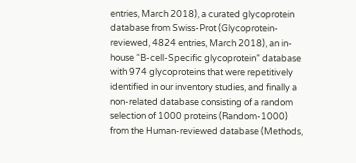entries, March 2018), a curated glycoprotein database from Swiss-Prot (Glycoprotein-reviewed, 4824 entries, March 2018), an in-house “B-cell-Specific glycoprotein” database with 974 glycoproteins that were repetitively identified in our inventory studies, and finally a non-related database consisting of a random selection of 1000 proteins (Random-1000) from the Human-reviewed database (Methods,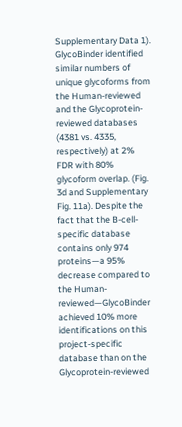Supplementary Data 1). GlycoBinder identified similar numbers of unique glycoforms from the Human-reviewed and the Glycoprotein-reviewed databases (4381 vs. 4335, respectively) at 2% FDR with 80% glycoform overlap. (Fig. 3d and Supplementary Fig. 11a). Despite the fact that the B-cell-specific database contains only 974 proteins—a 95% decrease compared to the Human-reviewed—GlycoBinder achieved 10% more identifications on this project-specific database than on the Glycoprotein-reviewed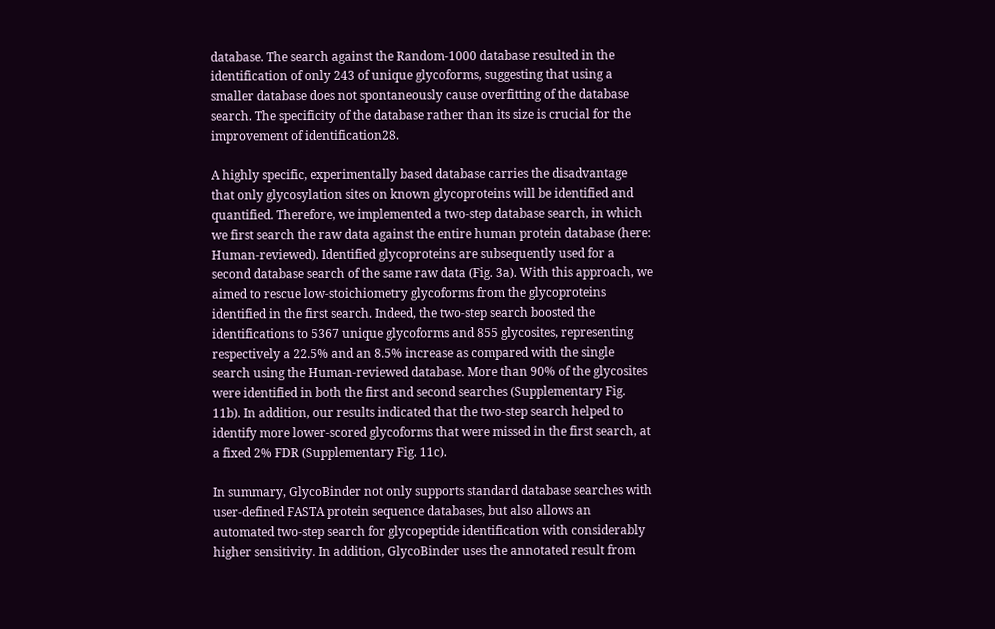database. The search against the Random-1000 database resulted in the identification of only 243 of unique glycoforms, suggesting that using a smaller database does not spontaneously cause overfitting of the database search. The specificity of the database rather than its size is crucial for the improvement of identification28.

A highly specific, experimentally based database carries the disadvantage that only glycosylation sites on known glycoproteins will be identified and quantified. Therefore, we implemented a two-step database search, in which we first search the raw data against the entire human protein database (here: Human-reviewed). Identified glycoproteins are subsequently used for a second database search of the same raw data (Fig. 3a). With this approach, we aimed to rescue low-stoichiometry glycoforms from the glycoproteins identified in the first search. Indeed, the two-step search boosted the identifications to 5367 unique glycoforms and 855 glycosites, representing respectively a 22.5% and an 8.5% increase as compared with the single search using the Human-reviewed database. More than 90% of the glycosites were identified in both the first and second searches (Supplementary Fig. 11b). In addition, our results indicated that the two-step search helped to identify more lower-scored glycoforms that were missed in the first search, at a fixed 2% FDR (Supplementary Fig. 11c).

In summary, GlycoBinder not only supports standard database searches with user-defined FASTA protein sequence databases, but also allows an automated two-step search for glycopeptide identification with considerably higher sensitivity. In addition, GlycoBinder uses the annotated result from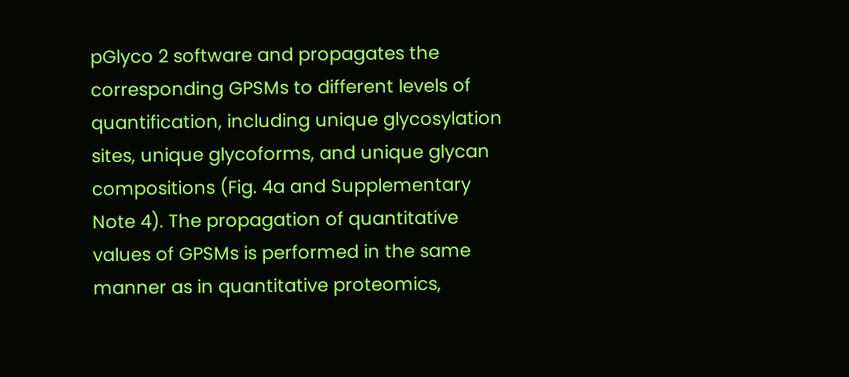pGlyco 2 software and propagates the corresponding GPSMs to different levels of quantification, including unique glycosylation sites, unique glycoforms, and unique glycan compositions (Fig. 4a and Supplementary Note 4). The propagation of quantitative values of GPSMs is performed in the same manner as in quantitative proteomics,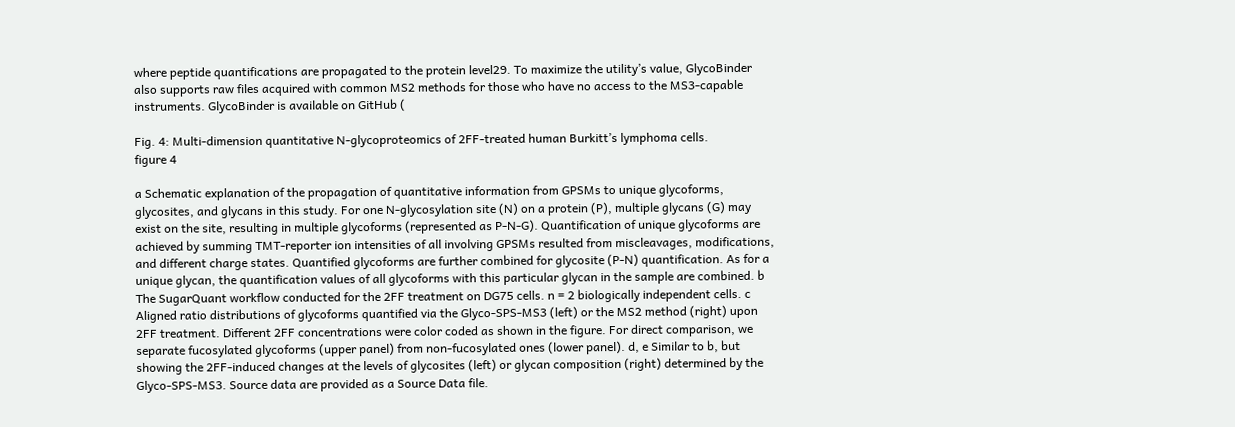where peptide quantifications are propagated to the protein level29. To maximize the utility’s value, GlycoBinder also supports raw files acquired with common MS2 methods for those who have no access to the MS3-capable instruments. GlycoBinder is available on GitHub (

Fig. 4: Multi-dimension quantitative N-glycoproteomics of 2FF-treated human Burkitt’s lymphoma cells.
figure 4

a Schematic explanation of the propagation of quantitative information from GPSMs to unique glycoforms, glycosites, and glycans in this study. For one N-glycosylation site (N) on a protein (P), multiple glycans (G) may exist on the site, resulting in multiple glycoforms (represented as P-N-G). Quantification of unique glycoforms are achieved by summing TMT-reporter ion intensities of all involving GPSMs resulted from miscleavages, modifications, and different charge states. Quantified glycoforms are further combined for glycosite (P-N) quantification. As for a unique glycan, the quantification values of all glycoforms with this particular glycan in the sample are combined. b The SugarQuant workflow conducted for the 2FF treatment on DG75 cells. n = 2 biologically independent cells. c Aligned ratio distributions of glycoforms quantified via the Glyco-SPS-MS3 (left) or the MS2 method (right) upon 2FF treatment. Different 2FF concentrations were color coded as shown in the figure. For direct comparison, we separate fucosylated glycoforms (upper panel) from non-fucosylated ones (lower panel). d, e Similar to b, but showing the 2FF-induced changes at the levels of glycosites (left) or glycan composition (right) determined by the Glyco-SPS-MS3. Source data are provided as a Source Data file.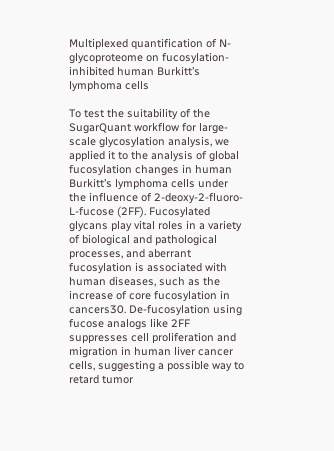Multiplexed quantification of N-glycoproteome on fucosylation-inhibited human Burkitt’s lymphoma cells

To test the suitability of the SugarQuant workflow for large-scale glycosylation analysis, we applied it to the analysis of global fucosylation changes in human Burkitt’s lymphoma cells under the influence of 2-deoxy-2-fluoro-L-fucose (2FF). Fucosylated glycans play vital roles in a variety of biological and pathological processes, and aberrant fucosylation is associated with human diseases, such as the increase of core fucosylation in cancers30. De-fucosylation using fucose analogs like 2FF suppresses cell proliferation and migration in human liver cancer cells, suggesting a possible way to retard tumor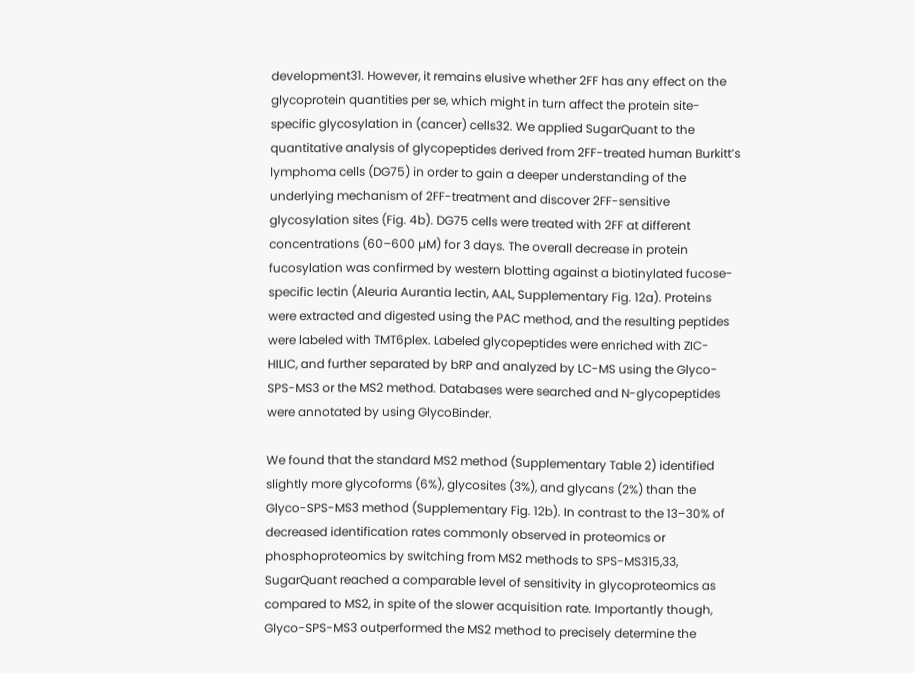development31. However, it remains elusive whether 2FF has any effect on the glycoprotein quantities per se, which might in turn affect the protein site-specific glycosylation in (cancer) cells32. We applied SugarQuant to the quantitative analysis of glycopeptides derived from 2FF-treated human Burkitt’s lymphoma cells (DG75) in order to gain a deeper understanding of the underlying mechanism of 2FF-treatment and discover 2FF-sensitive glycosylation sites (Fig. 4b). DG75 cells were treated with 2FF at different concentrations (60–600 µM) for 3 days. The overall decrease in protein fucosylation was confirmed by western blotting against a biotinylated fucose-specific lectin (Aleuria Aurantia lectin, AAL, Supplementary Fig. 12a). Proteins were extracted and digested using the PAC method, and the resulting peptides were labeled with TMT6plex. Labeled glycopeptides were enriched with ZIC-HILIC, and further separated by bRP and analyzed by LC-MS using the Glyco-SPS-MS3 or the MS2 method. Databases were searched and N-glycopeptides were annotated by using GlycoBinder.

We found that the standard MS2 method (Supplementary Table 2) identified slightly more glycoforms (6%), glycosites (3%), and glycans (2%) than the Glyco-SPS-MS3 method (Supplementary Fig. 12b). In contrast to the 13–30% of decreased identification rates commonly observed in proteomics or phosphoproteomics by switching from MS2 methods to SPS-MS315,33, SugarQuant reached a comparable level of sensitivity in glycoproteomics as compared to MS2, in spite of the slower acquisition rate. Importantly though, Glyco-SPS-MS3 outperformed the MS2 method to precisely determine the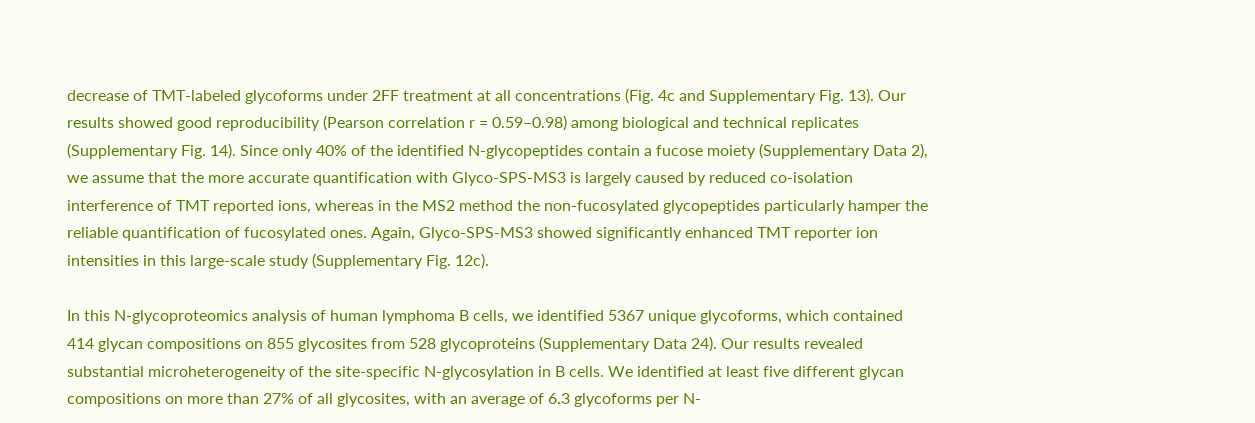decrease of TMT-labeled glycoforms under 2FF treatment at all concentrations (Fig. 4c and Supplementary Fig. 13). Our results showed good reproducibility (Pearson correlation r = 0.59–0.98) among biological and technical replicates (Supplementary Fig. 14). Since only 40% of the identified N-glycopeptides contain a fucose moiety (Supplementary Data 2), we assume that the more accurate quantification with Glyco-SPS-MS3 is largely caused by reduced co-isolation interference of TMT reported ions, whereas in the MS2 method the non-fucosylated glycopeptides particularly hamper the reliable quantification of fucosylated ones. Again, Glyco-SPS-MS3 showed significantly enhanced TMT reporter ion intensities in this large-scale study (Supplementary Fig. 12c).

In this N-glycoproteomics analysis of human lymphoma B cells, we identified 5367 unique glycoforms, which contained 414 glycan compositions on 855 glycosites from 528 glycoproteins (Supplementary Data 24). Our results revealed substantial microheterogeneity of the site-specific N-glycosylation in B cells. We identified at least five different glycan compositions on more than 27% of all glycosites, with an average of 6.3 glycoforms per N-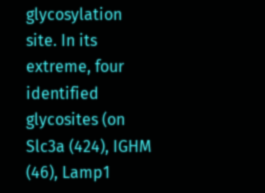glycosylation site. In its extreme, four identified glycosites (on Slc3a (424), IGHM (46), Lamp1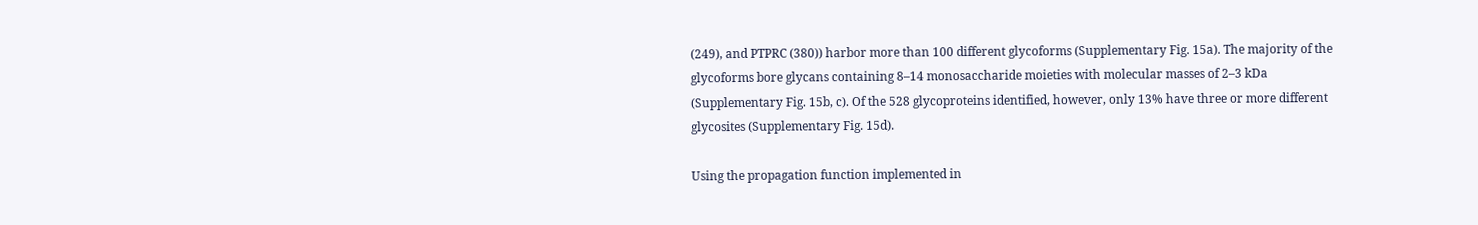(249), and PTPRC (380)) harbor more than 100 different glycoforms (Supplementary Fig. 15a). The majority of the glycoforms bore glycans containing 8–14 monosaccharide moieties with molecular masses of 2–3 kDa (Supplementary Fig. 15b, c). Of the 528 glycoproteins identified, however, only 13% have three or more different glycosites (Supplementary Fig. 15d).

Using the propagation function implemented in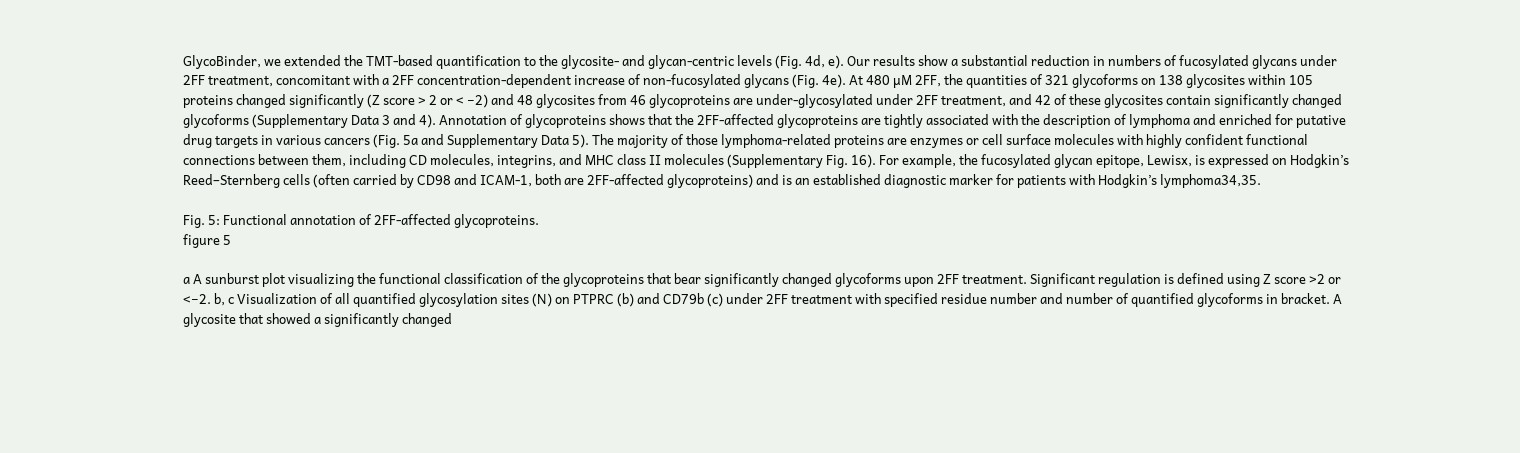GlycoBinder, we extended the TMT-based quantification to the glycosite- and glycan-centric levels (Fig. 4d, e). Our results show a substantial reduction in numbers of fucosylated glycans under 2FF treatment, concomitant with a 2FF concentration-dependent increase of non-fucosylated glycans (Fig. 4e). At 480 µM 2FF, the quantities of 321 glycoforms on 138 glycosites within 105 proteins changed significantly (Z score > 2 or < −2) and 48 glycosites from 46 glycoproteins are under-glycosylated under 2FF treatment, and 42 of these glycosites contain significantly changed glycoforms (Supplementary Data 3 and 4). Annotation of glycoproteins shows that the 2FF-affected glycoproteins are tightly associated with the description of lymphoma and enriched for putative drug targets in various cancers (Fig. 5a and Supplementary Data 5). The majority of those lymphoma-related proteins are enzymes or cell surface molecules with highly confident functional connections between them, including CD molecules, integrins, and MHC class II molecules (Supplementary Fig. 16). For example, the fucosylated glycan epitope, Lewisx, is expressed on Hodgkin’s Reed–Sternberg cells (often carried by CD98 and ICAM-1, both are 2FF-affected glycoproteins) and is an established diagnostic marker for patients with Hodgkin’s lymphoma34,35.

Fig. 5: Functional annotation of 2FF-affected glycoproteins.
figure 5

a A sunburst plot visualizing the functional classification of the glycoproteins that bear significantly changed glycoforms upon 2FF treatment. Significant regulation is defined using Z score >2 or <−2. b, c Visualization of all quantified glycosylation sites (N) on PTPRC (b) and CD79b (c) under 2FF treatment with specified residue number and number of quantified glycoforms in bracket. A glycosite that showed a significantly changed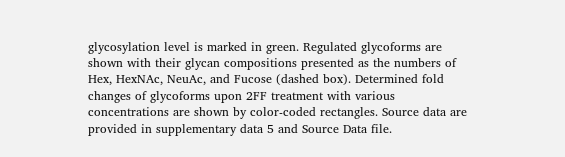glycosylation level is marked in green. Regulated glycoforms are shown with their glycan compositions presented as the numbers of Hex, HexNAc, NeuAc, and Fucose (dashed box). Determined fold changes of glycoforms upon 2FF treatment with various concentrations are shown by color-coded rectangles. Source data are provided in supplementary data 5 and Source Data file.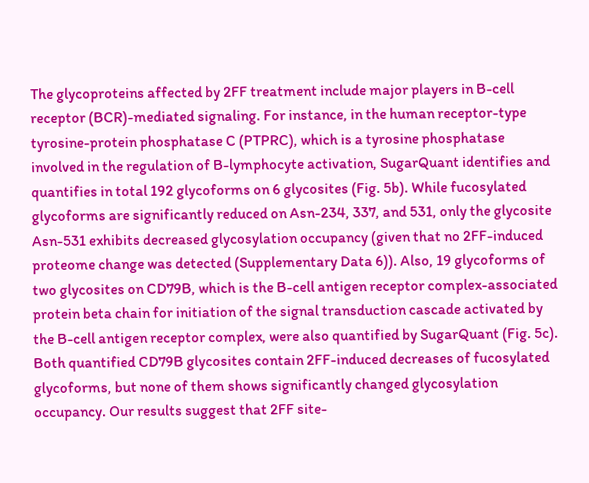The glycoproteins affected by 2FF treatment include major players in B-cell receptor (BCR)-mediated signaling. For instance, in the human receptor-type tyrosine-protein phosphatase C (PTPRC), which is a tyrosine phosphatase involved in the regulation of B-lymphocyte activation, SugarQuant identifies and quantifies in total 192 glycoforms on 6 glycosites (Fig. 5b). While fucosylated glycoforms are significantly reduced on Asn-234, 337, and 531, only the glycosite Asn-531 exhibits decreased glycosylation occupancy (given that no 2FF-induced proteome change was detected (Supplementary Data 6)). Also, 19 glycoforms of two glycosites on CD79B, which is the B-cell antigen receptor complex-associated protein beta chain for initiation of the signal transduction cascade activated by the B-cell antigen receptor complex, were also quantified by SugarQuant (Fig. 5c). Both quantified CD79B glycosites contain 2FF-induced decreases of fucosylated glycoforms, but none of them shows significantly changed glycosylation occupancy. Our results suggest that 2FF site-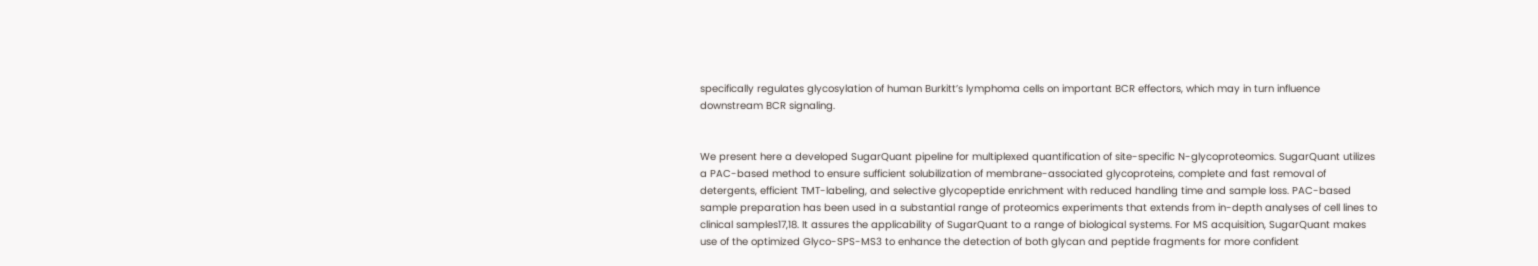specifically regulates glycosylation of human Burkitt’s lymphoma cells on important BCR effectors, which may in turn influence downstream BCR signaling.


We present here a developed SugarQuant pipeline for multiplexed quantification of site-specific N-glycoproteomics. SugarQuant utilizes a PAC-based method to ensure sufficient solubilization of membrane-associated glycoproteins, complete and fast removal of detergents, efficient TMT-labeling, and selective glycopeptide enrichment with reduced handling time and sample loss. PAC-based sample preparation has been used in a substantial range of proteomics experiments that extends from in-depth analyses of cell lines to clinical samples17,18. It assures the applicability of SugarQuant to a range of biological systems. For MS acquisition, SugarQuant makes use of the optimized Glyco-SPS-MS3 to enhance the detection of both glycan and peptide fragments for more confident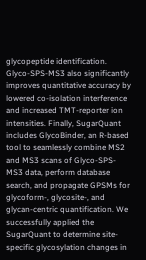glycopeptide identification. Glyco-SPS-MS3 also significantly improves quantitative accuracy by lowered co-isolation interference and increased TMT-reporter ion intensities. Finally, SugarQuant includes GlycoBinder, an R-based tool to seamlessly combine MS2 and MS3 scans of Glyco-SPS-MS3 data, perform database search, and propagate GPSMs for glycoform-, glycosite-, and glycan-centric quantification. We successfully applied the SugarQuant to determine site-specific glycosylation changes in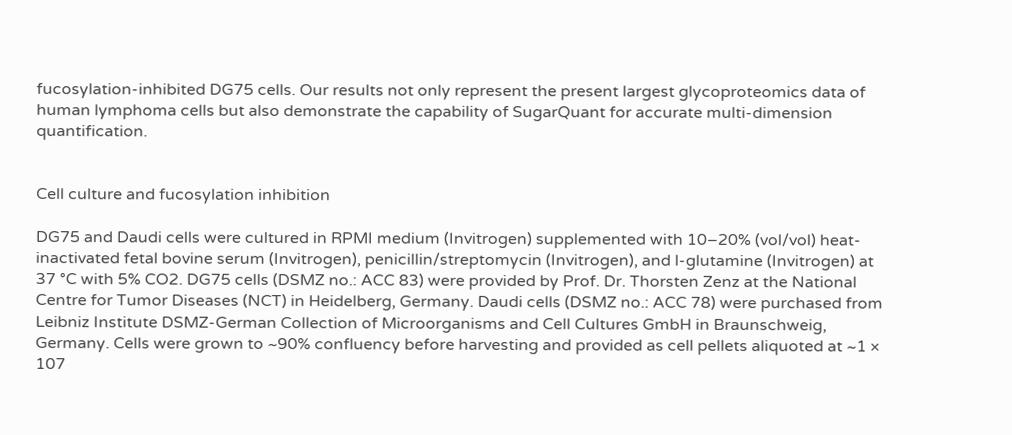fucosylation-inhibited DG75 cells. Our results not only represent the present largest glycoproteomics data of human lymphoma cells but also demonstrate the capability of SugarQuant for accurate multi-dimension quantification.


Cell culture and fucosylation inhibition

DG75 and Daudi cells were cultured in RPMI medium (Invitrogen) supplemented with 10–20% (vol/vol) heat-inactivated fetal bovine serum (Invitrogen), penicillin/streptomycin (Invitrogen), and l-glutamine (Invitrogen) at 37 °C with 5% CO2. DG75 cells (DSMZ no.: ACC 83) were provided by Prof. Dr. Thorsten Zenz at the National Centre for Tumor Diseases (NCT) in Heidelberg, Germany. Daudi cells (DSMZ no.: ACC 78) were purchased from Leibniz Institute DSMZ-German Collection of Microorganisms and Cell Cultures GmbH in Braunschweig, Germany. Cells were grown to ~90% confluency before harvesting and provided as cell pellets aliquoted at ~1 × 107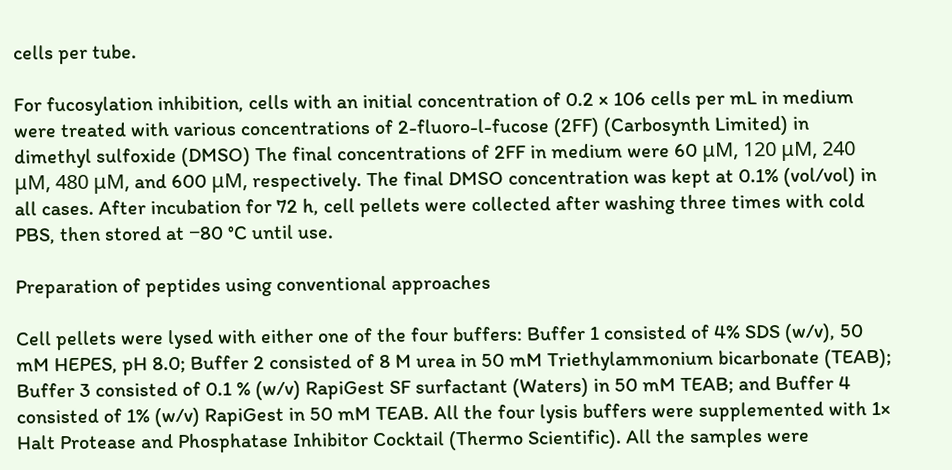cells per tube.

For fucosylation inhibition, cells with an initial concentration of 0.2 × 106 cells per mL in medium were treated with various concentrations of 2-fluoro-l-fucose (2FF) (Carbosynth Limited) in dimethyl sulfoxide (DMSO) The final concentrations of 2FF in medium were 60 μM, 120 μM, 240 μM, 480 μM, and 600 μM, respectively. The final DMSO concentration was kept at 0.1% (vol/vol) in all cases. After incubation for 72 h, cell pellets were collected after washing three times with cold PBS, then stored at −80 °C until use.

Preparation of peptides using conventional approaches

Cell pellets were lysed with either one of the four buffers: Buffer 1 consisted of 4% SDS (w/v), 50 mM HEPES, pH 8.0; Buffer 2 consisted of 8 M urea in 50 mM Triethylammonium bicarbonate (TEAB); Buffer 3 consisted of 0.1 % (w/v) RapiGest SF surfactant (Waters) in 50 mM TEAB; and Buffer 4 consisted of 1% (w/v) RapiGest in 50 mM TEAB. All the four lysis buffers were supplemented with 1× Halt Protease and Phosphatase Inhibitor Cocktail (Thermo Scientific). All the samples were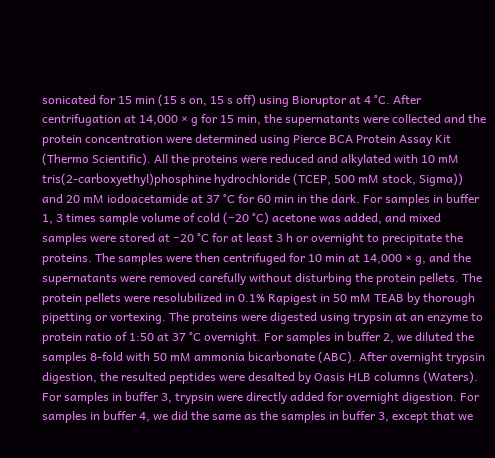sonicated for 15 min (15 s on, 15 s off) using Bioruptor at 4 °C. After centrifugation at 14,000 × g for 15 min, the supernatants were collected and the protein concentration were determined using Pierce BCA Protein Assay Kit (Thermo Scientific). All the proteins were reduced and alkylated with 10 mM tris(2-carboxyethyl)phosphine hydrochloride (TCEP, 500 mM stock, Sigma)) and 20 mM iodoacetamide at 37 °C for 60 min in the dark. For samples in buffer 1, 3 times sample volume of cold (−20 °C) acetone was added, and mixed samples were stored at −20 °C for at least 3 h or overnight to precipitate the proteins. The samples were then centrifuged for 10 min at 14,000 × g, and the supernatants were removed carefully without disturbing the protein pellets. The protein pellets were resolubilized in 0.1% Rapigest in 50 mM TEAB by thorough pipetting or vortexing. The proteins were digested using trypsin at an enzyme to protein ratio of 1:50 at 37 °C overnight. For samples in buffer 2, we diluted the samples 8-fold with 50 mM ammonia bicarbonate (ABC). After overnight trypsin digestion, the resulted peptides were desalted by Oasis HLB columns (Waters). For samples in buffer 3, trypsin were directly added for overnight digestion. For samples in buffer 4, we did the same as the samples in buffer 3, except that we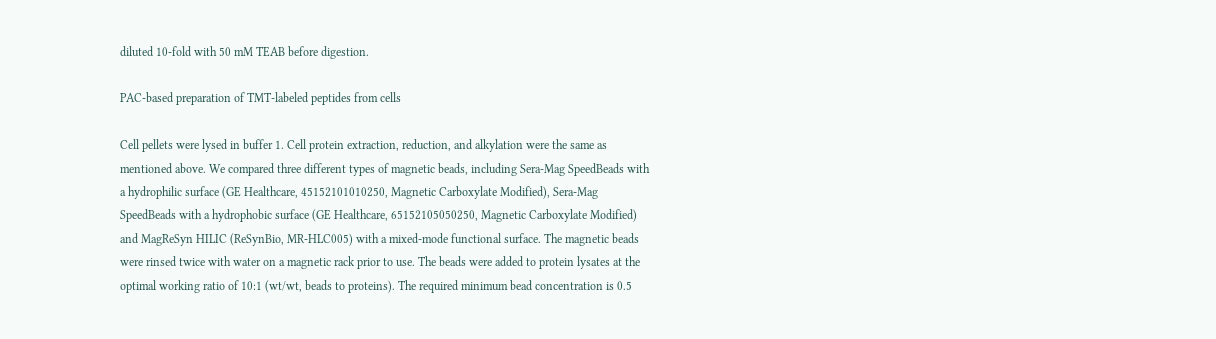diluted 10-fold with 50 mM TEAB before digestion.

PAC-based preparation of TMT-labeled peptides from cells

Cell pellets were lysed in buffer 1. Cell protein extraction, reduction, and alkylation were the same as mentioned above. We compared three different types of magnetic beads, including Sera-Mag SpeedBeads with a hydrophilic surface (GE Healthcare, 45152101010250, Magnetic Carboxylate Modified), Sera-Mag SpeedBeads with a hydrophobic surface (GE Healthcare, 65152105050250, Magnetic Carboxylate Modified) and MagReSyn HILIC (ReSynBio, MR-HLC005) with a mixed-mode functional surface. The magnetic beads were rinsed twice with water on a magnetic rack prior to use. The beads were added to protein lysates at the optimal working ratio of 10:1 (wt/wt, beads to proteins). The required minimum bead concentration is 0.5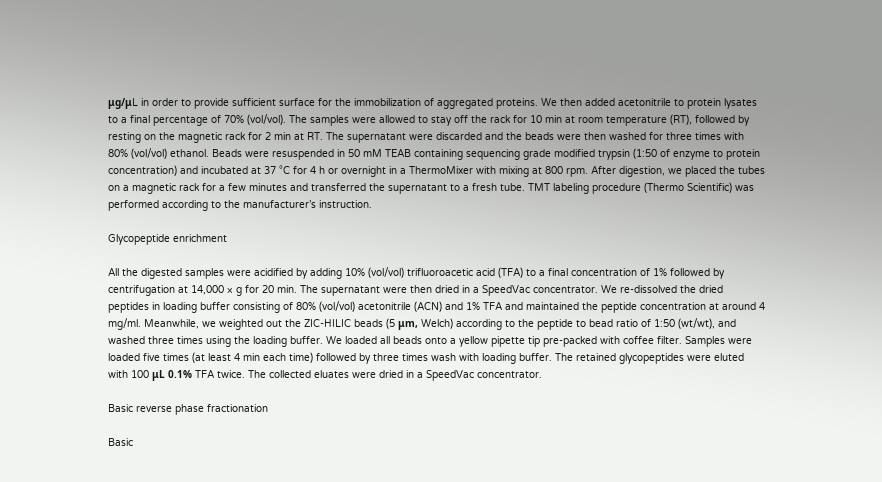μg/μL in order to provide sufficient surface for the immobilization of aggregated proteins. We then added acetonitrile to protein lysates to a final percentage of 70% (vol/vol). The samples were allowed to stay off the rack for 10 min at room temperature (RT), followed by resting on the magnetic rack for 2 min at RT. The supernatant were discarded and the beads were then washed for three times with 80% (vol/vol) ethanol. Beads were resuspended in 50 mM TEAB containing sequencing grade modified trypsin (1:50 of enzyme to protein concentration) and incubated at 37 °C for 4 h or overnight in a ThermoMixer with mixing at 800 rpm. After digestion, we placed the tubes on a magnetic rack for a few minutes and transferred the supernatant to a fresh tube. TMT labeling procedure (Thermo Scientific) was performed according to the manufacturer’s instruction.

Glycopeptide enrichment

All the digested samples were acidified by adding 10% (vol/vol) trifluoroacetic acid (TFA) to a final concentration of 1% followed by centrifugation at 14,000 × g for 20 min. The supernatant were then dried in a SpeedVac concentrator. We re-dissolved the dried peptides in loading buffer consisting of 80% (vol/vol) acetonitrile (ACN) and 1% TFA and maintained the peptide concentration at around 4 mg/ml. Meanwhile, we weighted out the ZIC-HILIC beads (5 μm, Welch) according to the peptide to bead ratio of 1:50 (wt/wt), and washed three times using the loading buffer. We loaded all beads onto a yellow pipette tip pre-packed with coffee filter. Samples were loaded five times (at least 4 min each time) followed by three times wash with loading buffer. The retained glycopeptides were eluted with 100 μL 0.1% TFA twice. The collected eluates were dried in a SpeedVac concentrator.

Basic reverse phase fractionation

Basic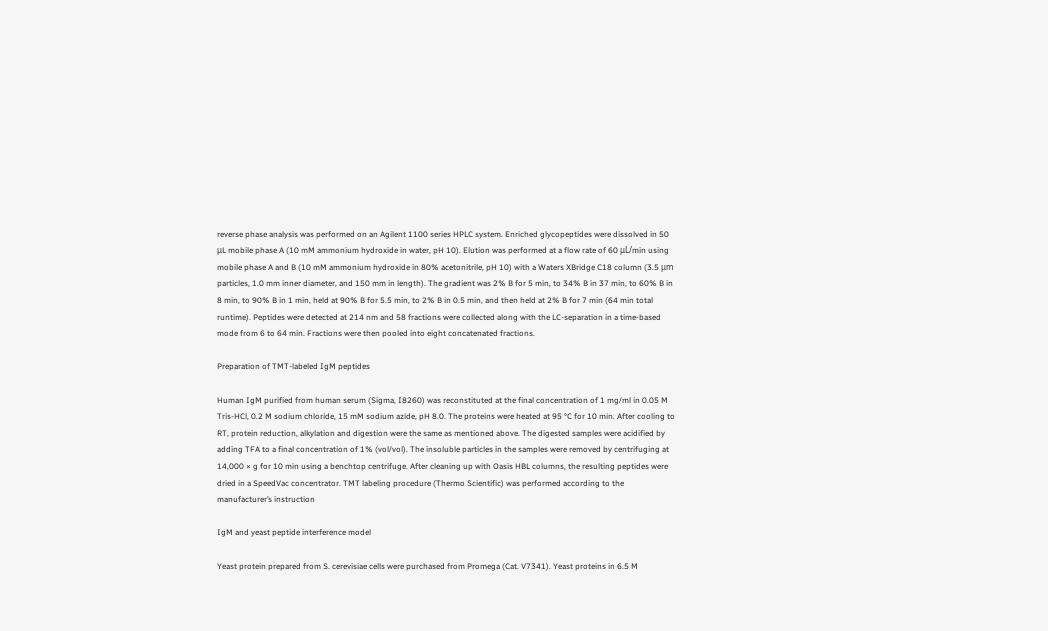reverse phase analysis was performed on an Agilent 1100 series HPLC system. Enriched glycopeptides were dissolved in 50 μL mobile phase A (10 mM ammonium hydroxide in water, pH 10). Elution was performed at a flow rate of 60 μL/min using mobile phase A and B (10 mM ammonium hydroxide in 80% acetonitrile, pH 10) with a Waters XBridge C18 column (3.5 μm particles, 1.0 mm inner diameter, and 150 mm in length). The gradient was 2% B for 5 min, to 34% B in 37 min, to 60% B in 8 min, to 90% B in 1 min, held at 90% B for 5.5 min, to 2% B in 0.5 min, and then held at 2% B for 7 min (64 min total runtime). Peptides were detected at 214 nm and 58 fractions were collected along with the LC-separation in a time-based mode from 6 to 64 min. Fractions were then pooled into eight concatenated fractions.

Preparation of TMT-labeled IgM peptides

Human IgM purified from human serum (Sigma, I8260) was reconstituted at the final concentration of 1 mg/ml in 0.05 M Tris-HCl, 0.2 M sodium chloride, 15 mM sodium azide, pH 8.0. The proteins were heated at 95 °C for 10 min. After cooling to RT, protein reduction, alkylation and digestion were the same as mentioned above. The digested samples were acidified by adding TFA to a final concentration of 1% (vol/vol). The insoluble particles in the samples were removed by centrifuging at 14,000 × g for 10 min using a benchtop centrifuge. After cleaning up with Oasis HBL columns, the resulting peptides were dried in a SpeedVac concentrator. TMT labeling procedure (Thermo Scientific) was performed according to the manufacturer’s instruction

IgM and yeast peptide interference model

Yeast protein prepared from S. cerevisiae cells were purchased from Promega (Cat. V7341). Yeast proteins in 6.5 M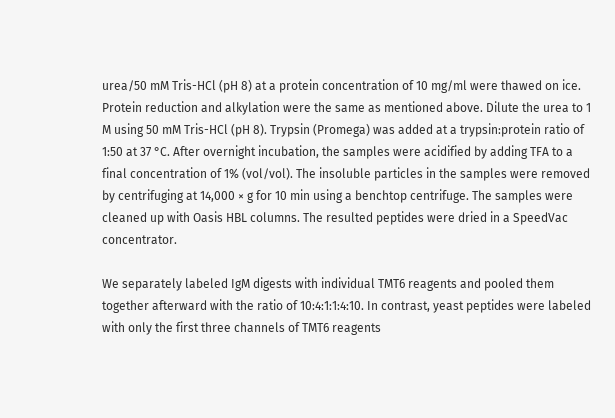urea/50 mM Tris-HCl (pH 8) at a protein concentration of 10 mg/ml were thawed on ice. Protein reduction and alkylation were the same as mentioned above. Dilute the urea to 1 M using 50 mM Tris-HCl (pH 8). Trypsin (Promega) was added at a trypsin:protein ratio of 1:50 at 37 °C. After overnight incubation, the samples were acidified by adding TFA to a final concentration of 1% (vol/vol). The insoluble particles in the samples were removed by centrifuging at 14,000 × g for 10 min using a benchtop centrifuge. The samples were cleaned up with Oasis HBL columns. The resulted peptides were dried in a SpeedVac concentrator.

We separately labeled IgM digests with individual TMT6 reagents and pooled them together afterward with the ratio of 10:4:1:1:4:10. In contrast, yeast peptides were labeled with only the first three channels of TMT6 reagents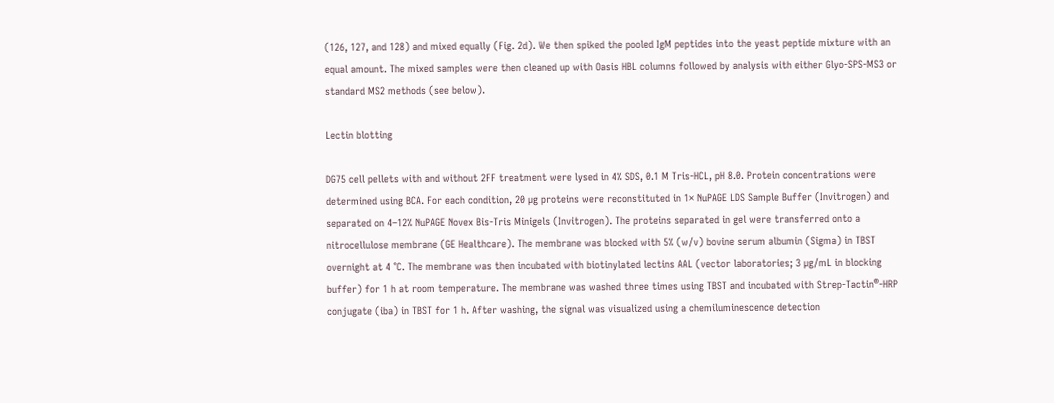(126, 127, and 128) and mixed equally (Fig. 2d). We then spiked the pooled IgM peptides into the yeast peptide mixture with an equal amount. The mixed samples were then cleaned up with Oasis HBL columns followed by analysis with either Glyo-SPS-MS3 or standard MS2 methods (see below).

Lectin blotting

DG75 cell pellets with and without 2FF treatment were lysed in 4% SDS, 0.1 M Tris-HCL, pH 8.0. Protein concentrations were determined using BCA. For each condition, 20 µg proteins were reconstituted in 1× NuPAGE LDS Sample Buffer (Invitrogen) and separated on 4–12% NuPAGE Novex Bis-Tris Minigels (Invitrogen). The proteins separated in gel were transferred onto a nitrocellulose membrane (GE Healthcare). The membrane was blocked with 5% (w/v) bovine serum albumin (Sigma) in TBST overnight at 4 °C. The membrane was then incubated with biotinylated lectins AAL (vector laboratories; 3 µg/mL in blocking buffer) for 1 h at room temperature. The membrane was washed three times using TBST and incubated with Strep-Tactin®-HRP conjugate (iba) in TBST for 1 h. After washing, the signal was visualized using a chemiluminescence detection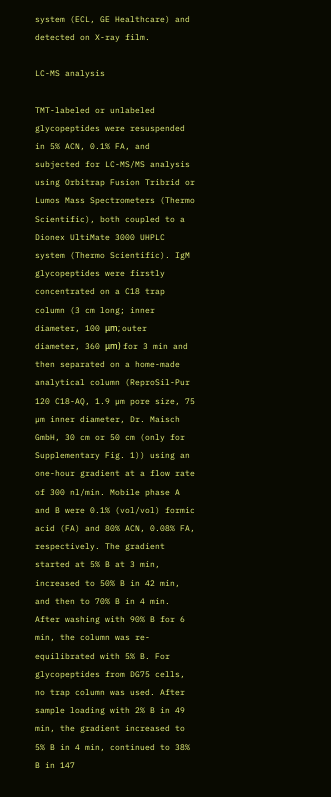system (ECL, GE Healthcare) and detected on X-ray film.

LC-MS analysis

TMT-labeled or unlabeled glycopeptides were resuspended in 5% ACN, 0.1% FA, and subjected for LC-MS/MS analysis using Orbitrap Fusion Tribrid or Lumos Mass Spectrometers (Thermo Scientific), both coupled to a Dionex UltiMate 3000 UHPLC system (Thermo Scientific). IgM glycopeptides were firstly concentrated on a C18 trap column (3 cm long; inner diameter, 100 μm; outer diameter, 360 μm) for 3 min and then separated on a home-made analytical column (ReproSil-Pur 120 C18-AQ, 1.9 µm pore size, 75 µm inner diameter, Dr. Maisch GmbH, 30 cm or 50 cm (only for Supplementary Fig. 1)) using an one-hour gradient at a flow rate of 300 nl/min. Mobile phase A and B were 0.1% (vol/vol) formic acid (FA) and 80% ACN, 0.08% FA, respectively. The gradient started at 5% B at 3 min, increased to 50% B in 42 min, and then to 70% B in 4 min. After washing with 90% B for 6 min, the column was re-equilibrated with 5% B. For glycopeptides from DG75 cells, no trap column was used. After sample loading with 2% B in 49 min, the gradient increased to 5% B in 4 min, continued to 38% B in 147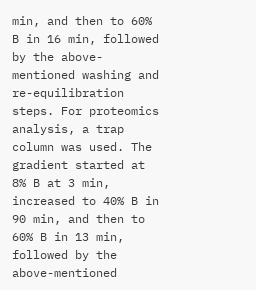min, and then to 60% B in 16 min, followed by the above-mentioned washing and re-equilibration steps. For proteomics analysis, a trap column was used. The gradient started at 8% B at 3 min, increased to 40% B in 90 min, and then to 60% B in 13 min, followed by the above-mentioned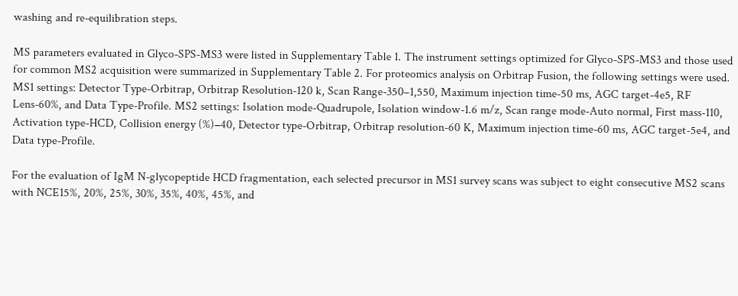washing and re-equilibration steps.

MS parameters evaluated in Glyco-SPS-MS3 were listed in Supplementary Table 1. The instrument settings optimized for Glyco-SPS-MS3 and those used for common MS2 acquisition were summarized in Supplementary Table 2. For proteomics analysis on Orbitrap Fusion, the following settings were used. MS1 settings: Detector Type-Orbitrap, Orbitrap Resolution-120 k, Scan Range-350–1,550, Maximum injection time-50 ms, AGC target-4e5, RF Lens-60%, and Data Type-Profile. MS2 settings: Isolation mode-Quadrupole, Isolation window-1.6 m/z, Scan range mode-Auto normal, First mass-110, Activation type-HCD, Collision energy (%)−40, Detector type-Orbitrap, Orbitrap resolution-60 K, Maximum injection time-60 ms, AGC target-5e4, and Data type-Profile.

For the evaluation of IgM N-glycopeptide HCD fragmentation, each selected precursor in MS1 survey scans was subject to eight consecutive MS2 scans with NCE15%, 20%, 25%, 30%, 35%, 40%, 45%, and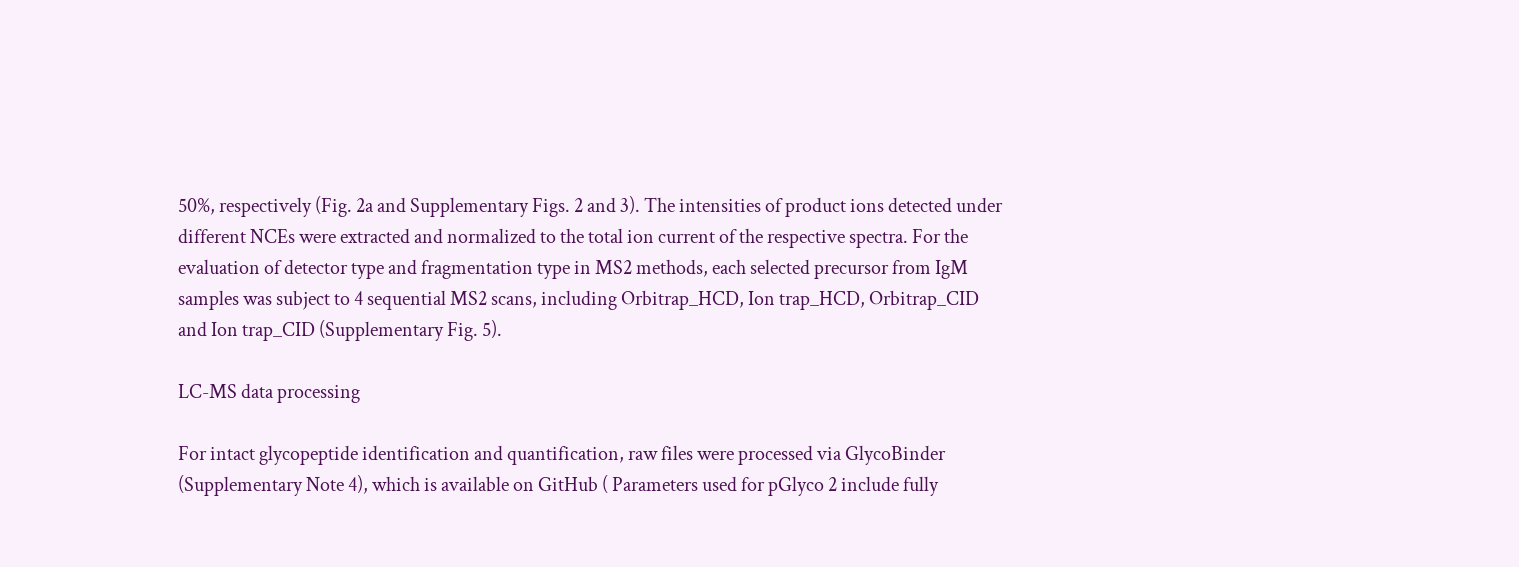50%, respectively (Fig. 2a and Supplementary Figs. 2 and 3). The intensities of product ions detected under different NCEs were extracted and normalized to the total ion current of the respective spectra. For the evaluation of detector type and fragmentation type in MS2 methods, each selected precursor from IgM samples was subject to 4 sequential MS2 scans, including Orbitrap_HCD, Ion trap_HCD, Orbitrap_CID and Ion trap_CID (Supplementary Fig. 5).

LC-MS data processing

For intact glycopeptide identification and quantification, raw files were processed via GlycoBinder (Supplementary Note 4), which is available on GitHub ( Parameters used for pGlyco 2 include fully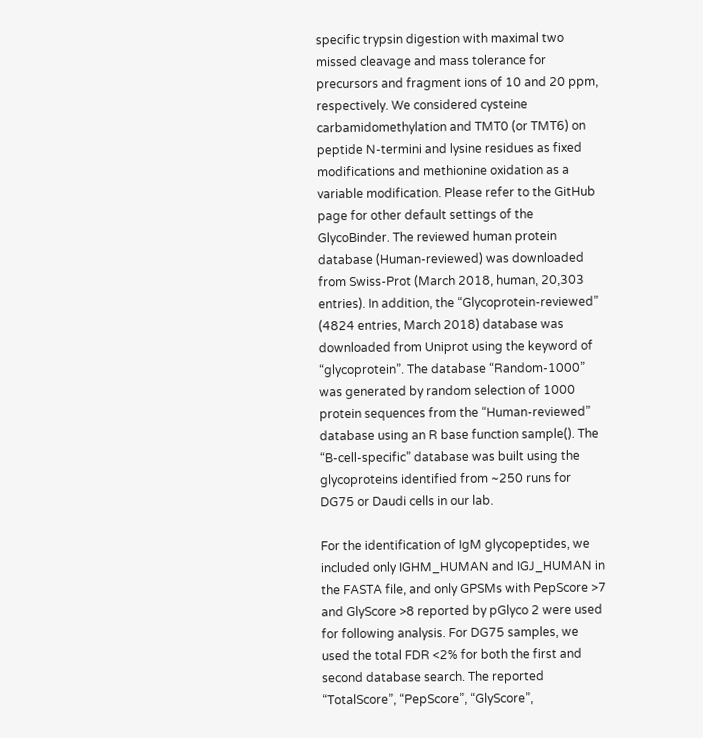specific trypsin digestion with maximal two missed cleavage and mass tolerance for precursors and fragment ions of 10 and 20 ppm, respectively. We considered cysteine carbamidomethylation and TMT0 (or TMT6) on peptide N-termini and lysine residues as fixed modifications and methionine oxidation as a variable modification. Please refer to the GitHub page for other default settings of the GlycoBinder. The reviewed human protein database (Human-reviewed) was downloaded from Swiss-Prot (March 2018, human, 20,303 entries). In addition, the “Glycoprotein-reviewed” (4824 entries, March 2018) database was downloaded from Uniprot using the keyword of “glycoprotein”. The database “Random-1000” was generated by random selection of 1000 protein sequences from the “Human-reviewed” database using an R base function sample(). The “B-cell-specific” database was built using the glycoproteins identified from ~250 runs for DG75 or Daudi cells in our lab.

For the identification of IgM glycopeptides, we included only IGHM_HUMAN and IGJ_HUMAN in the FASTA file, and only GPSMs with PepScore >7 and GlyScore >8 reported by pGlyco 2 were used for following analysis. For DG75 samples, we used the total FDR <2% for both the first and second database search. The reported “TotalScore”, “PepScore”, “GlyScore”,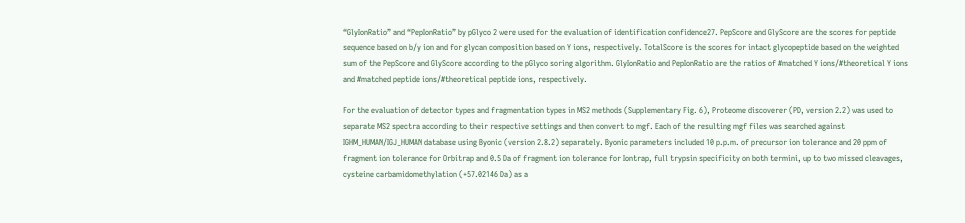“GlyIonRatio” and “PepIonRatio” by pGlyco 2 were used for the evaluation of identification confidence27. PepScore and GlyScore are the scores for peptide sequence based on b/y ion and for glycan composition based on Y ions, respectively. TotalScore is the scores for intact glycopeptide based on the weighted sum of the PepScore and GlyScore according to the pGlyco soring algorithm. GlyIonRatio and PepIonRatio are the ratios of #matched Y ions/#theoretical Y ions and #matched peptide ions/#theoretical peptide ions, respectively.

For the evaluation of detector types and fragmentation types in MS2 methods (Supplementary Fig. 6), Proteome discoverer (PD, version 2.2) was used to separate MS2 spectra according to their respective settings and then convert to mgf. Each of the resulting mgf files was searched against IGHM_HUMAN/IGJ_HUMAN database using Byonic (version 2.8.2) separately. Byonic parameters included 10 p.p.m. of precursor ion tolerance and 20 ppm of fragment ion tolerance for Orbitrap and 0.5 Da of fragment ion tolerance for Iontrap, full trypsin specificity on both termini, up to two missed cleavages, cysteine carbamidomethylation (+57.02146 Da) as a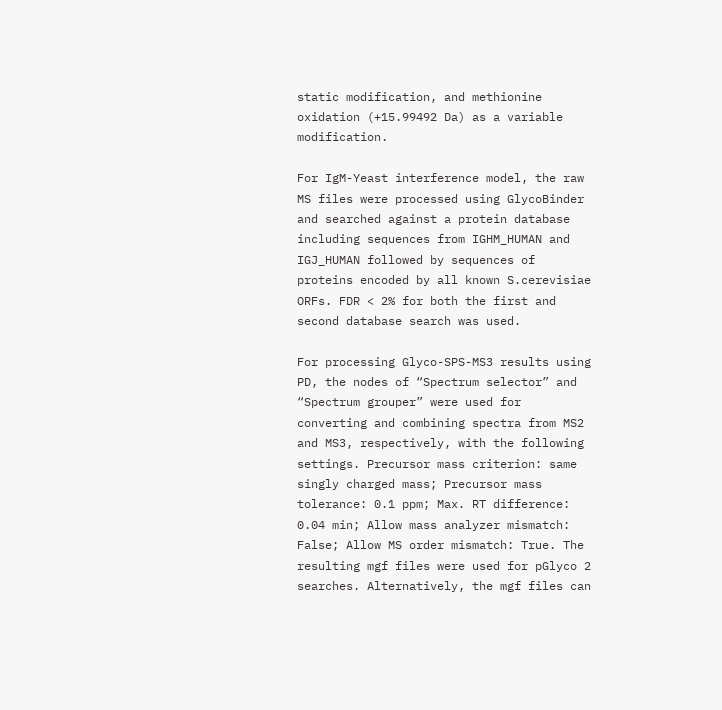static modification, and methionine oxidation (+15.99492 Da) as a variable modification.

For IgM-Yeast interference model, the raw MS files were processed using GlycoBinder and searched against a protein database including sequences from IGHM_HUMAN and IGJ_HUMAN followed by sequences of proteins encoded by all known S.cerevisiae ORFs. FDR < 2% for both the first and second database search was used.

For processing Glyco-SPS-MS3 results using PD, the nodes of “Spectrum selector” and “Spectrum grouper” were used for converting and combining spectra from MS2 and MS3, respectively, with the following settings. Precursor mass criterion: same singly charged mass; Precursor mass tolerance: 0.1 ppm; Max. RT difference: 0.04 min; Allow mass analyzer mismatch: False; Allow MS order mismatch: True. The resulting mgf files were used for pGlyco 2 searches. Alternatively, the mgf files can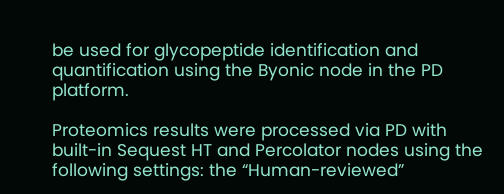be used for glycopeptide identification and quantification using the Byonic node in the PD platform.

Proteomics results were processed via PD with built-in Sequest HT and Percolator nodes using the following settings: the “Human-reviewed”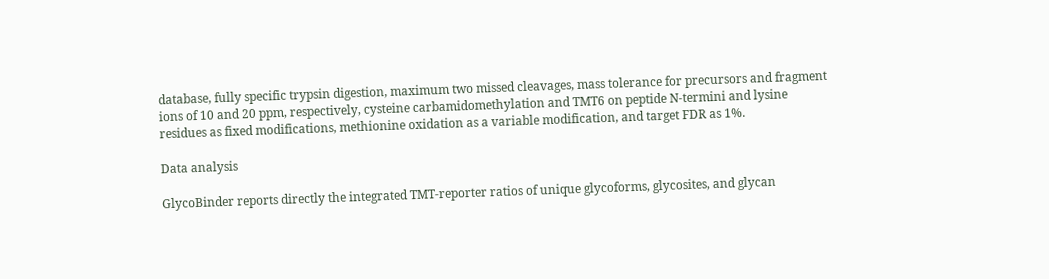database, fully specific trypsin digestion, maximum two missed cleavages, mass tolerance for precursors and fragment ions of 10 and 20 ppm, respectively, cysteine carbamidomethylation and TMT6 on peptide N-termini and lysine residues as fixed modifications, methionine oxidation as a variable modification, and target FDR as 1%.

Data analysis

GlycoBinder reports directly the integrated TMT-reporter ratios of unique glycoforms, glycosites, and glycan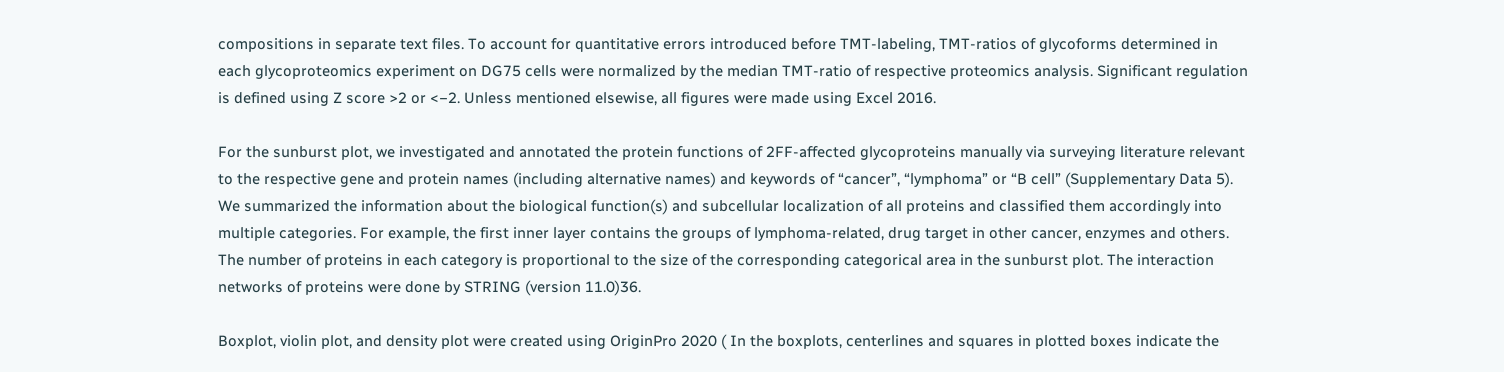compositions in separate text files. To account for quantitative errors introduced before TMT-labeling, TMT-ratios of glycoforms determined in each glycoproteomics experiment on DG75 cells were normalized by the median TMT-ratio of respective proteomics analysis. Significant regulation is defined using Z score >2 or <−2. Unless mentioned elsewise, all figures were made using Excel 2016.

For the sunburst plot, we investigated and annotated the protein functions of 2FF-affected glycoproteins manually via surveying literature relevant to the respective gene and protein names (including alternative names) and keywords of “cancer”, “lymphoma” or “B cell” (Supplementary Data 5). We summarized the information about the biological function(s) and subcellular localization of all proteins and classified them accordingly into multiple categories. For example, the first inner layer contains the groups of lymphoma-related, drug target in other cancer, enzymes and others. The number of proteins in each category is proportional to the size of the corresponding categorical area in the sunburst plot. The interaction networks of proteins were done by STRING (version 11.0)36.

Boxplot, violin plot, and density plot were created using OriginPro 2020 ( In the boxplots, centerlines and squares in plotted boxes indicate the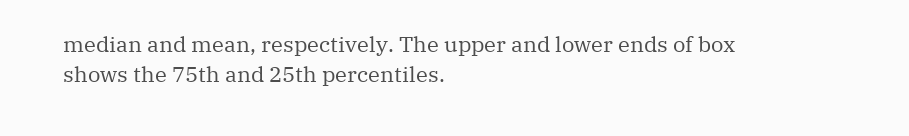median and mean, respectively. The upper and lower ends of box shows the 75th and 25th percentiles.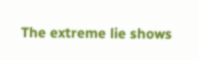The extreme lie shows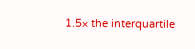1.5× the interquartile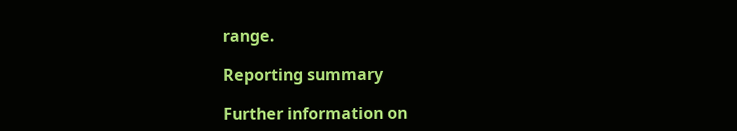range.

Reporting summary

Further information on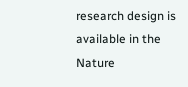research design is available in the Nature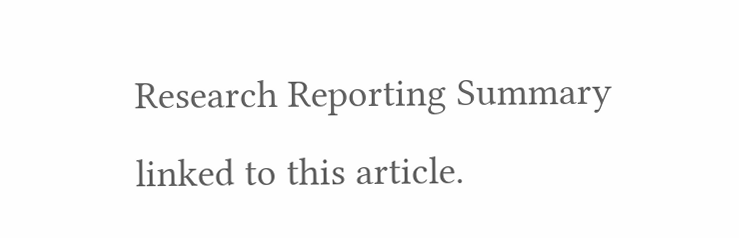Research Reporting Summary linked to this article.